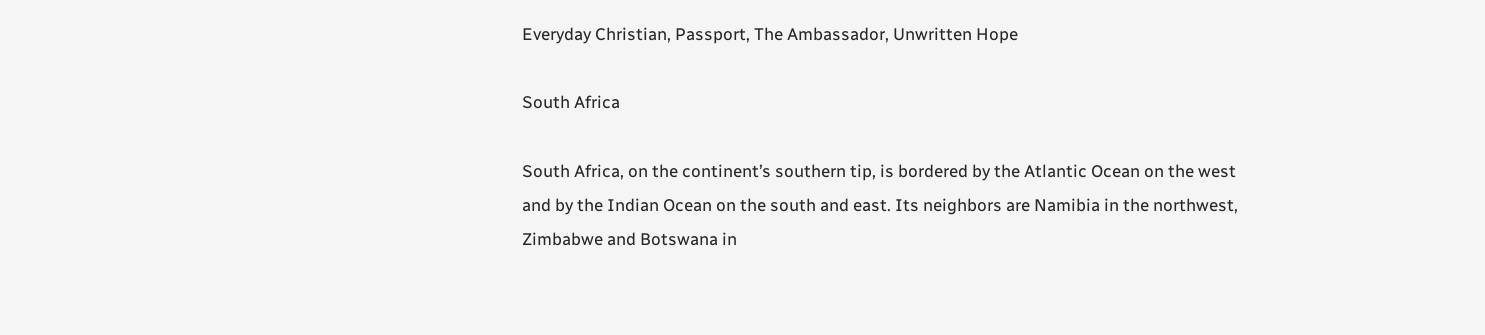Everyday Christian, Passport, The Ambassador, Unwritten Hope

South Africa

South Africa, on the continent’s southern tip, is bordered by the Atlantic Ocean on the west and by the Indian Ocean on the south and east. Its neighbors are Namibia in the northwest, Zimbabwe and Botswana in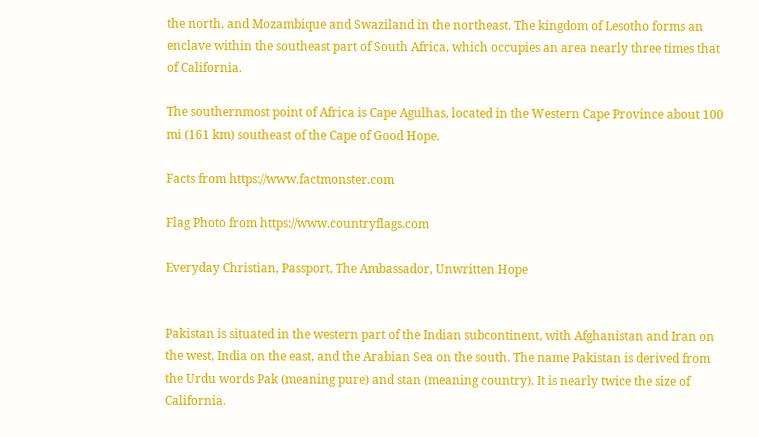the north, and Mozambique and Swaziland in the northeast. The kingdom of Lesotho forms an enclave within the southeast part of South Africa, which occupies an area nearly three times that of California.

The southernmost point of Africa is Cape Agulhas, located in the Western Cape Province about 100 mi (161 km) southeast of the Cape of Good Hope.

Facts from https://www.factmonster.com

Flag Photo from https://www.countryflags.com

Everyday Christian, Passport, The Ambassador, Unwritten Hope


Pakistan is situated in the western part of the Indian subcontinent, with Afghanistan and Iran on the west, India on the east, and the Arabian Sea on the south. The name Pakistan is derived from the Urdu words Pak (meaning pure) and stan (meaning country). It is nearly twice the size of California.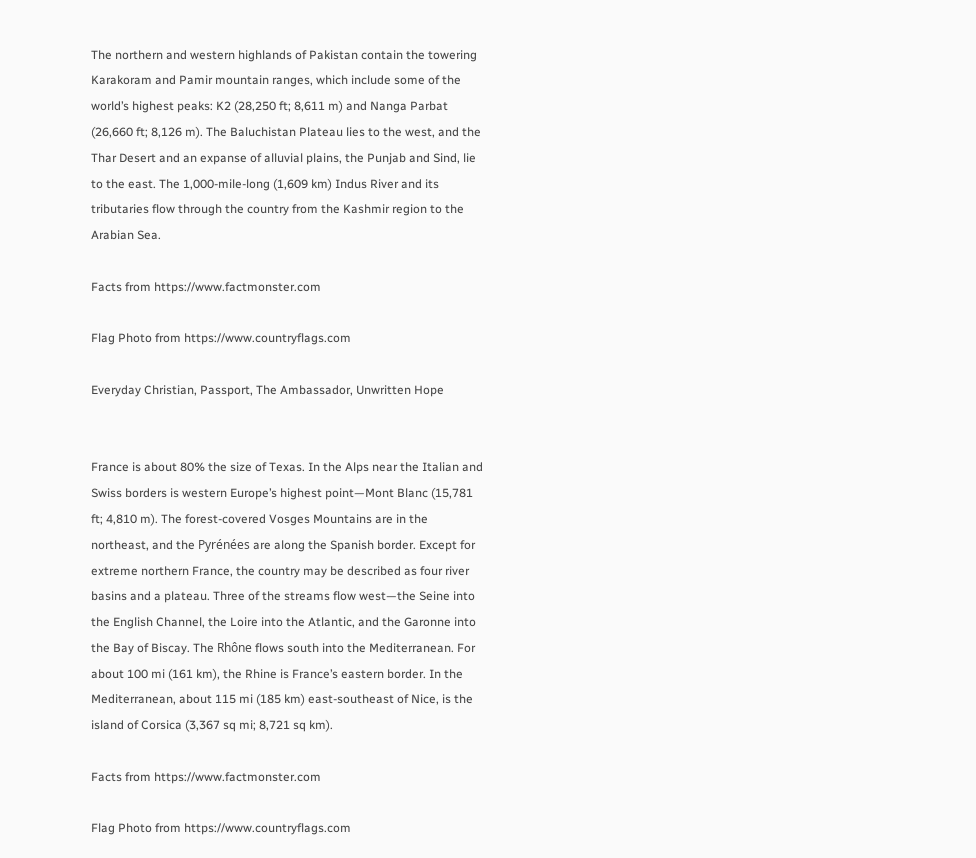The northern and western highlands of Pakistan contain the towering Karakoram and Pamir mountain ranges, which include some of the world’s highest peaks: K2 (28,250 ft; 8,611 m) and Nanga Parbat (26,660 ft; 8,126 m). The Baluchistan Plateau lies to the west, and the Thar Desert and an expanse of alluvial plains, the Punjab and Sind, lie to the east. The 1,000-mile-long (1,609 km) Indus River and its tributaries flow through the country from the Kashmir region to the Arabian Sea.

Facts from https://www.factmonster.com

Flag Photo from https://www.countryflags.com

Everyday Christian, Passport, The Ambassador, Unwritten Hope


France is about 80% the size of Texas. In the Alps near the Italian and Swiss borders is western Europe’s highest point—Mont Blanc (15,781 ft; 4,810 m). The forest-covered Vosges Mountains are in the northeast, and the Pyrénées are along the Spanish border. Except for extreme northern France, the country may be described as four river basins and a plateau. Three of the streams flow west—the Seine into the English Channel, the Loire into the Atlantic, and the Garonne into the Bay of Biscay. The Rhône flows south into the Mediterranean. For about 100 mi (161 km), the Rhine is France’s eastern border. In the Mediterranean, about 115 mi (185 km) east-southeast of Nice, is the island of Corsica (3,367 sq mi; 8,721 sq km).

Facts from https://www.factmonster.com

Flag Photo from https://www.countryflags.com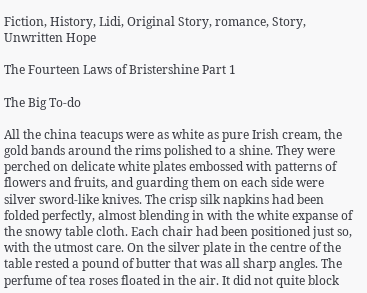Fiction, History, Lidi, Original Story, romance, Story, Unwritten Hope

The Fourteen Laws of Bristershine Part 1

The Big To-do

All the china teacups were as white as pure Irish cream, the gold bands around the rims polished to a shine. They were perched on delicate white plates embossed with patterns of flowers and fruits, and guarding them on each side were silver sword-like knives. The crisp silk napkins had been folded perfectly, almost blending in with the white expanse of the snowy table cloth. Each chair had been positioned just so, with the utmost care. On the silver plate in the centre of the table rested a pound of butter that was all sharp angles. The perfume of tea roses floated in the air. It did not quite block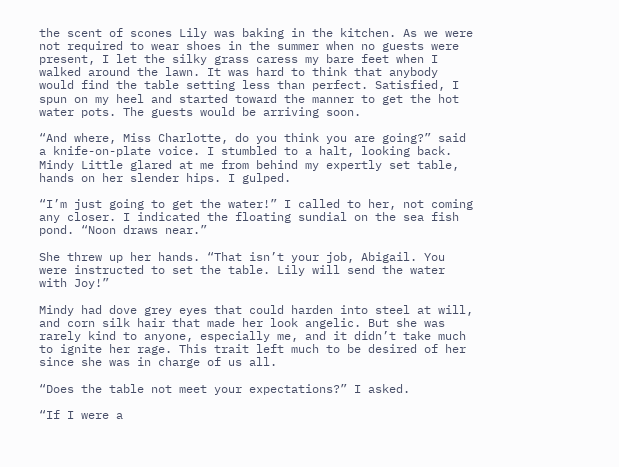the scent of scones Lily was baking in the kitchen. As we were not required to wear shoes in the summer when no guests were present, I let the silky grass caress my bare feet when I walked around the lawn. It was hard to think that anybody would find the table setting less than perfect. Satisfied, I spun on my heel and started toward the manner to get the hot water pots. The guests would be arriving soon.

“And where, Miss Charlotte, do you think you are going?” said a knife-on-plate voice. I stumbled to a halt, looking back. Mindy Little glared at me from behind my expertly set table, hands on her slender hips. I gulped.

“I’m just going to get the water!” I called to her, not coming any closer. I indicated the floating sundial on the sea fish pond. “Noon draws near.”

She threw up her hands. “That isn’t your job, Abigail. You were instructed to set the table. Lily will send the water with Joy!”

Mindy had dove grey eyes that could harden into steel at will, and corn silk hair that made her look angelic. But she was rarely kind to anyone, especially me, and it didn’t take much to ignite her rage. This trait left much to be desired of her since she was in charge of us all.

“Does the table not meet your expectations?” I asked.

“If I were a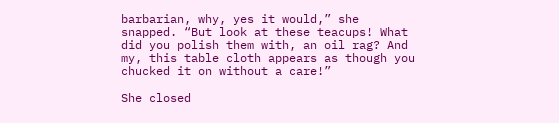barbarian, why, yes it would,” she snapped. “But look at these teacups! What did you polish them with, an oil rag? And my, this table cloth appears as though you chucked it on without a care!”

She closed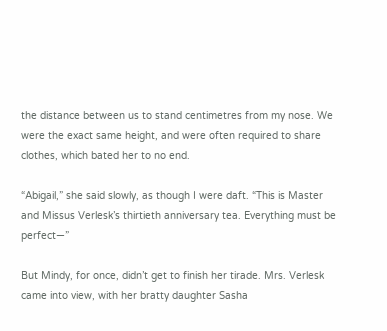the distance between us to stand centimetres from my nose. We were the exact same height, and were often required to share clothes, which bated her to no end.

“Abigail,” she said slowly, as though I were daft. “This is Master and Missus Verlesk’s thirtieth anniversary tea. Everything must be perfect—”

But Mindy, for once, didn’t get to finish her tirade. Mrs. Verlesk came into view, with her bratty daughter Sasha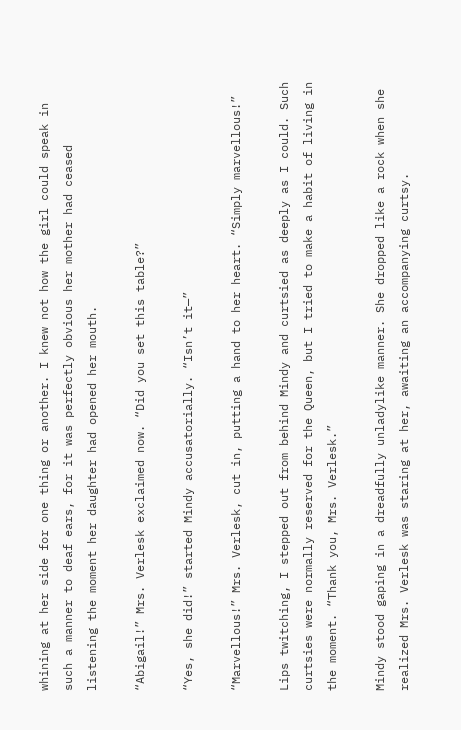whining at her side for one thing or another. I knew not how the girl could speak in such a manner to deaf ears, for it was perfectly obvious her mother had ceased listening the moment her daughter had opened her mouth.

“Abigail!” Mrs. Verlesk exclaimed now. “Did you set this table?”

“Yes, she did!” started Mindy accusatorially. “Isn’t it—”

“Marvellous!” Mrs. Verlesk, cut in, putting a hand to her heart. “Simply marvellous!”

Lips twitching, I stepped out from behind Mindy and curtsied as deeply as I could. Such curtsies were normally reserved for the Queen, but I tried to make a habit of living in the moment. “Thank you, Mrs. Verlesk.”

Mindy stood gaping in a dreadfully unladylike manner. She dropped like a rock when she realized Mrs. Verlesk was staring at her, awaiting an accompanying curtsy.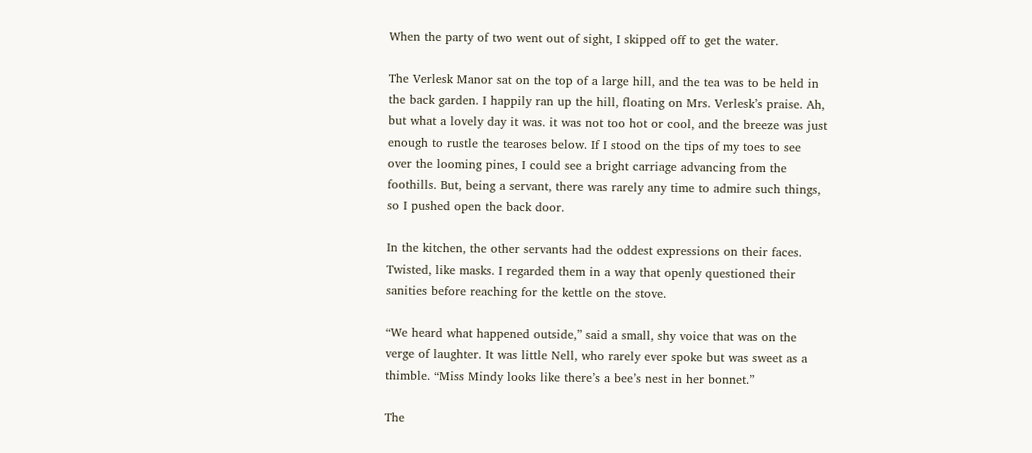When the party of two went out of sight, I skipped off to get the water.

The Verlesk Manor sat on the top of a large hill, and the tea was to be held in the back garden. I happily ran up the hill, floating on Mrs. Verlesk’s praise. Ah, but what a lovely day it was. it was not too hot or cool, and the breeze was just enough to rustle the tearoses below. If I stood on the tips of my toes to see over the looming pines, I could see a bright carriage advancing from the foothills. But, being a servant, there was rarely any time to admire such things, so I pushed open the back door.

In the kitchen, the other servants had the oddest expressions on their faces. Twisted, like masks. I regarded them in a way that openly questioned their sanities before reaching for the kettle on the stove.

“We heard what happened outside,” said a small, shy voice that was on the verge of laughter. It was little Nell, who rarely ever spoke but was sweet as a thimble. “Miss Mindy looks like there’s a bee’s nest in her bonnet.”

The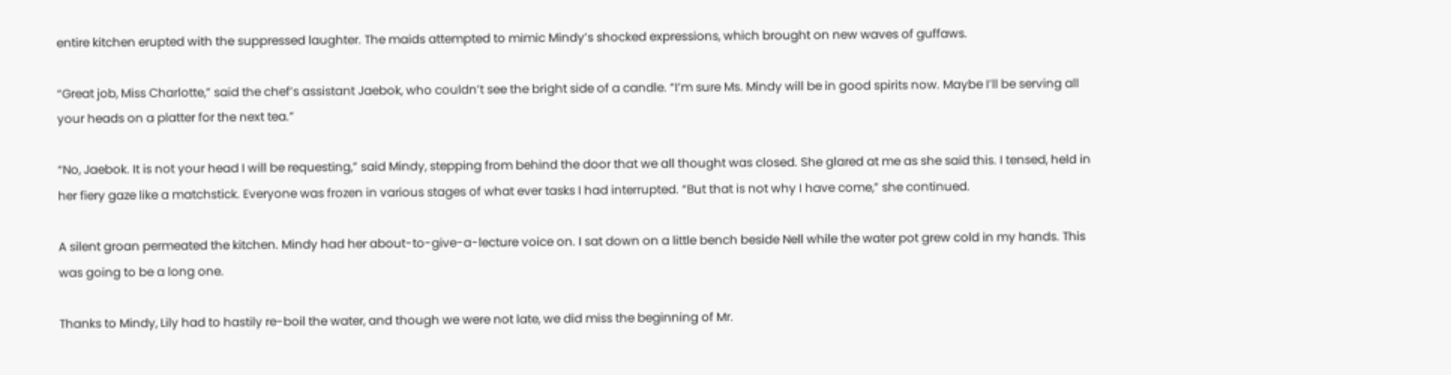entire kitchen erupted with the suppressed laughter. The maids attempted to mimic Mindy’s shocked expressions, which brought on new waves of guffaws.

“Great job, Miss Charlotte,” said the chef’s assistant Jaebok, who couldn’t see the bright side of a candle. “I’m sure Ms. Mindy will be in good spirits now. Maybe I’ll be serving all your heads on a platter for the next tea.”

“No, Jaebok. It is not your head I will be requesting,” said Mindy, stepping from behind the door that we all thought was closed. She glared at me as she said this. I tensed, held in her fiery gaze like a matchstick. Everyone was frozen in various stages of what ever tasks I had interrupted. “But that is not why I have come,” she continued.

A silent groan permeated the kitchen. Mindy had her about-to-give-a-lecture voice on. I sat down on a little bench beside Nell while the water pot grew cold in my hands. This was going to be a long one.

Thanks to Mindy, Lily had to hastily re-boil the water, and though we were not late, we did miss the beginning of Mr.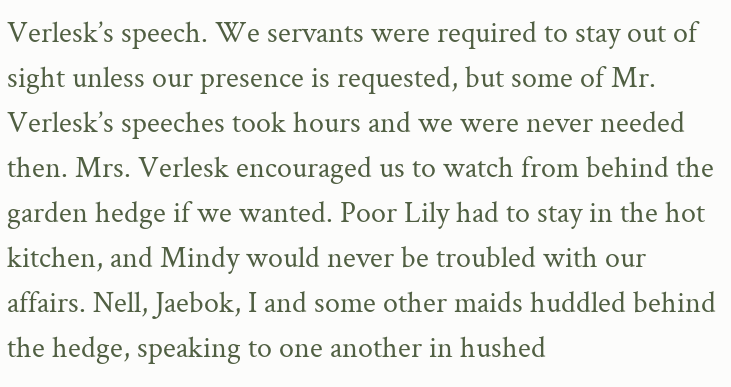Verlesk’s speech. We servants were required to stay out of sight unless our presence is requested, but some of Mr. Verlesk’s speeches took hours and we were never needed then. Mrs. Verlesk encouraged us to watch from behind the garden hedge if we wanted. Poor Lily had to stay in the hot kitchen, and Mindy would never be troubled with our affairs. Nell, Jaebok, I and some other maids huddled behind the hedge, speaking to one another in hushed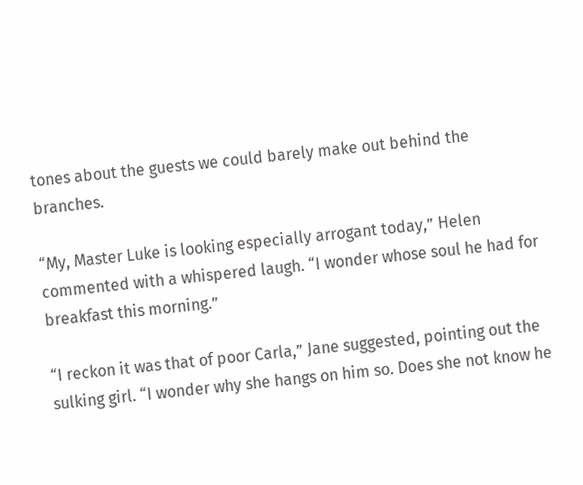tones about the guests we could barely make out behind the branches.

“My, Master Luke is looking especially arrogant today,” Helen commented with a whispered laugh. “I wonder whose soul he had for breakfast this morning.”

“I reckon it was that of poor Carla,” Jane suggested, pointing out the sulking girl. “I wonder why she hangs on him so. Does she not know he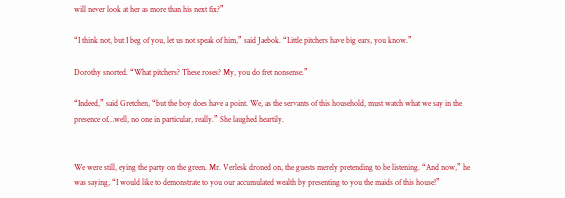will never look at her as more than his next fix?”

“I think not, but I beg of you, let us not speak of him,” said Jaebok. “Little pitchers have big ears, you know.”

Dorothy snorted. “What pitchers? These roses? My, you do fret nonsense.”

“Indeed,” said Gretchen, “but the boy does have a point. We, as the servants of this household, must watch what we say in the presence of…well, no one in particular, really.” She laughed heartily.


We were still, eying the party on the green. Mr. Verlesk droned on, the guests merely pretending to be listening. “And now,” he was saying, “I would like to demonstrate to you our accumulated wealth by presenting to you the maids of this house!”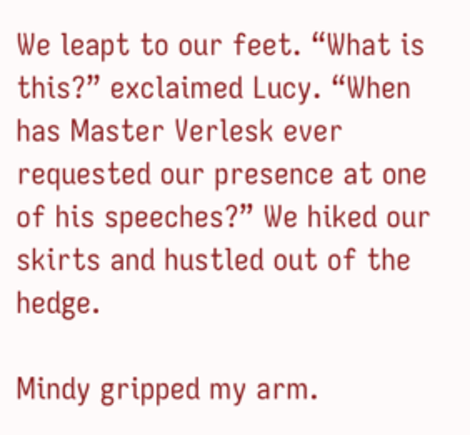We leapt to our feet. “What is this?” exclaimed Lucy. “When has Master Verlesk ever requested our presence at one of his speeches?” We hiked our skirts and hustled out of the hedge.

Mindy gripped my arm.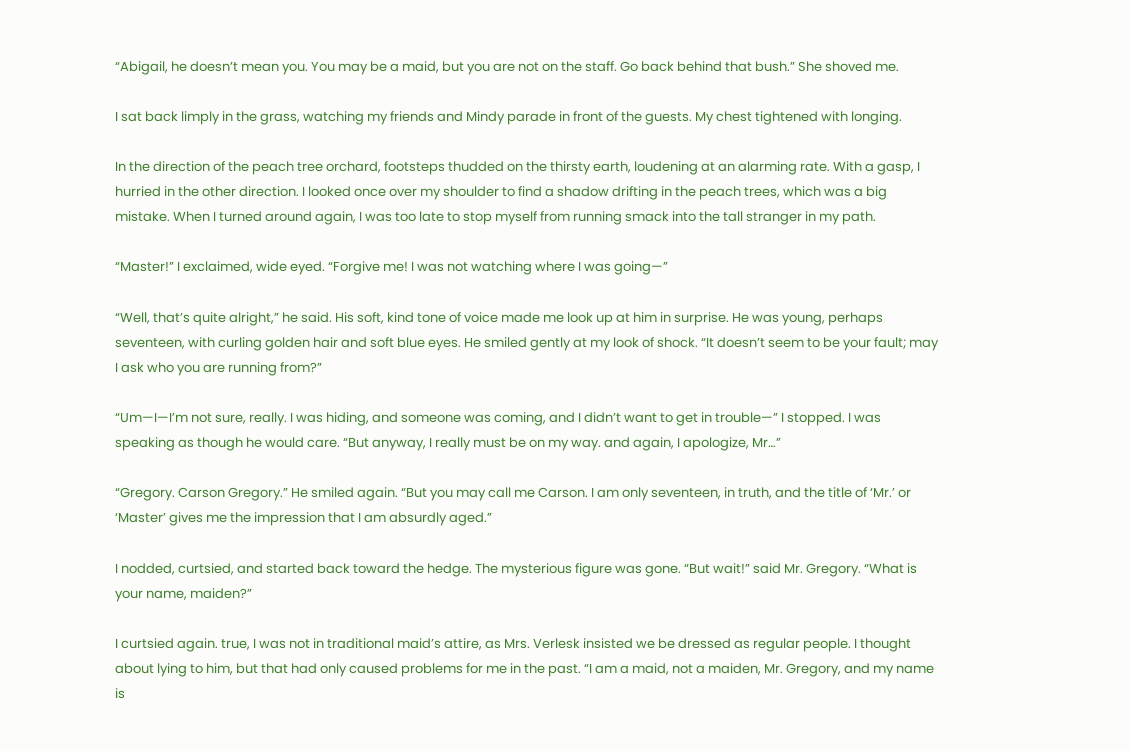“Abigail, he doesn’t mean you. You may be a maid, but you are not on the staff. Go back behind that bush.” She shoved me.

I sat back limply in the grass, watching my friends and Mindy parade in front of the guests. My chest tightened with longing.

In the direction of the peach tree orchard, footsteps thudded on the thirsty earth, loudening at an alarming rate. With a gasp, I hurried in the other direction. I looked once over my shoulder to find a shadow drifting in the peach trees, which was a big mistake. When I turned around again, I was too late to stop myself from running smack into the tall stranger in my path.

“Master!” I exclaimed, wide eyed. “Forgive me! I was not watching where I was going—”

“Well, that’s quite alright,” he said. His soft, kind tone of voice made me look up at him in surprise. He was young, perhaps seventeen, with curling golden hair and soft blue eyes. He smiled gently at my look of shock. “It doesn’t seem to be your fault; may I ask who you are running from?”

“Um—I—I’m not sure, really. I was hiding, and someone was coming, and I didn’t want to get in trouble—” I stopped. I was speaking as though he would care. “But anyway, I really must be on my way. and again, I apologize, Mr…”

“Gregory. Carson Gregory.” He smiled again. “But you may call me Carson. I am only seventeen, in truth, and the title of ‘Mr.’ or ‘Master’ gives me the impression that I am absurdly aged.”

I nodded, curtsied, and started back toward the hedge. The mysterious figure was gone. “But wait!” said Mr. Gregory. “What is your name, maiden?”

I curtsied again. true, I was not in traditional maid’s attire, as Mrs. Verlesk insisted we be dressed as regular people. I thought about lying to him, but that had only caused problems for me in the past. “I am a maid, not a maiden, Mr. Gregory, and my name is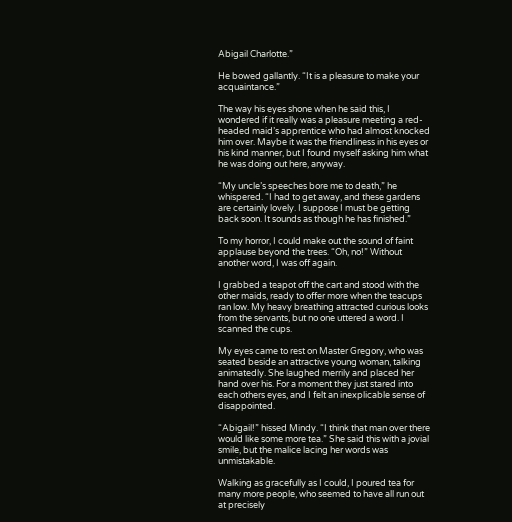Abigail Charlotte.”

He bowed gallantly. “It is a pleasure to make your acquaintance.”

The way his eyes shone when he said this, I wondered if it really was a pleasure meeting a red-headed maid’s apprentice who had almost knocked him over. Maybe it was the friendliness in his eyes or his kind manner, but I found myself asking him what he was doing out here, anyway.

“My uncle’s speeches bore me to death,” he whispered. “I had to get away, and these gardens are certainly lovely. I suppose I must be getting back soon. It sounds as though he has finished.”

To my horror, I could make out the sound of faint applause beyond the trees. “Oh, no!” Without another word, I was off again.

I grabbed a teapot off the cart and stood with the other maids, ready to offer more when the teacups ran low. My heavy breathing attracted curious looks from the servants, but no one uttered a word. I scanned the cups.

My eyes came to rest on Master Gregory, who was seated beside an attractive young woman, talking animatedly. She laughed merrily and placed her hand over his. For a moment they just stared into each others eyes, and I felt an inexplicable sense of disappointed.

“Abigail!” hissed Mindy. “I think that man over there would like some more tea.” She said this with a jovial smile, but the malice lacing her words was unmistakable.

Walking as gracefully as I could, I poured tea for many more people, who seemed to have all run out at precisely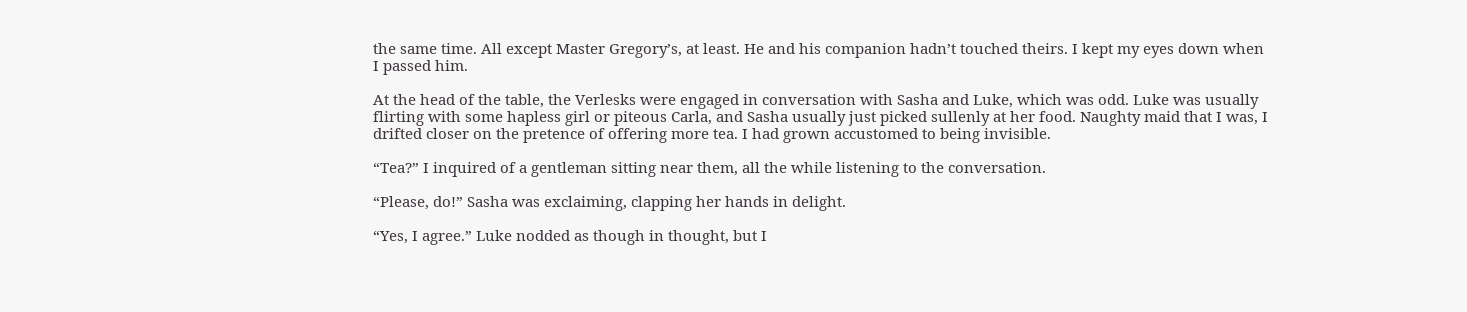the same time. All except Master Gregory’s, at least. He and his companion hadn’t touched theirs. I kept my eyes down when I passed him.

At the head of the table, the Verlesks were engaged in conversation with Sasha and Luke, which was odd. Luke was usually flirting with some hapless girl or piteous Carla, and Sasha usually just picked sullenly at her food. Naughty maid that I was, I drifted closer on the pretence of offering more tea. I had grown accustomed to being invisible.

“Tea?” I inquired of a gentleman sitting near them, all the while listening to the conversation.

“Please, do!” Sasha was exclaiming, clapping her hands in delight.

“Yes, I agree.” Luke nodded as though in thought, but I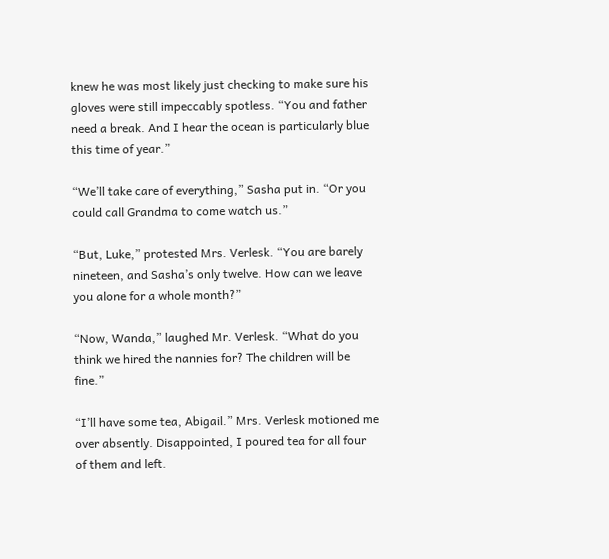knew he was most likely just checking to make sure his gloves were still impeccably spotless. “You and father need a break. And I hear the ocean is particularly blue this time of year.”

“We’ll take care of everything,” Sasha put in. “Or you could call Grandma to come watch us.”

“But, Luke,” protested Mrs. Verlesk. “You are barely nineteen, and Sasha’s only twelve. How can we leave you alone for a whole month?”

“Now, Wanda,” laughed Mr. Verlesk. “What do you think we hired the nannies for? The children will be fine.”

“I’ll have some tea, Abigail.” Mrs. Verlesk motioned me over absently. Disappointed, I poured tea for all four of them and left.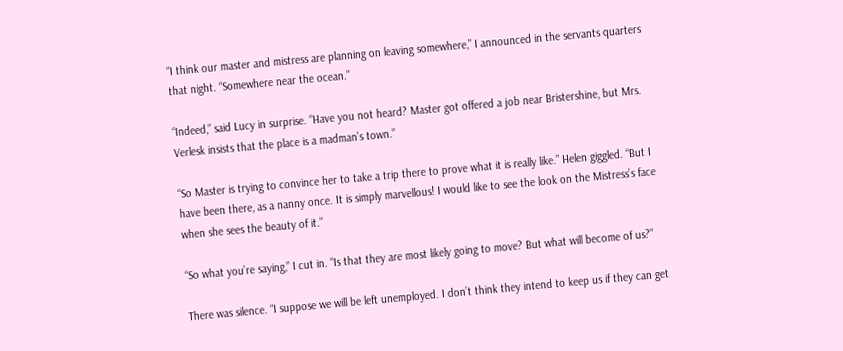“I think our master and mistress are planning on leaving somewhere,” I announced in the servants quarters that night. “Somewhere near the ocean.”

“Indeed,” said Lucy in surprise. “Have you not heard? Master got offered a job near Bristershine, but Mrs. Verlesk insists that the place is a madman’s town.”

“So Master is trying to convince her to take a trip there to prove what it is really like.” Helen giggled. “But I have been there, as a nanny once. It is simply marvellous! I would like to see the look on the Mistress’s face when she sees the beauty of it.”

“So what you’re saying,” I cut in. “Is that they are most likely going to move? But what will become of us?”

There was silence. “I suppose we will be left unemployed. I don’t think they intend to keep us if they can get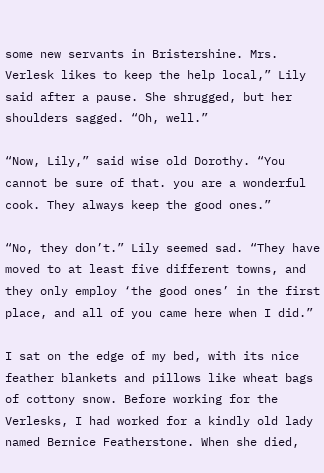some new servants in Bristershine. Mrs. Verlesk likes to keep the help local,” Lily said after a pause. She shrugged, but her shoulders sagged. “Oh, well.”

“Now, Lily,” said wise old Dorothy. “You cannot be sure of that. you are a wonderful cook. They always keep the good ones.”

“No, they don’t.” Lily seemed sad. “They have moved to at least five different towns, and they only employ ‘the good ones’ in the first place, and all of you came here when I did.”

I sat on the edge of my bed, with its nice feather blankets and pillows like wheat bags of cottony snow. Before working for the Verlesks, I had worked for a kindly old lady named Bernice Featherstone. When she died,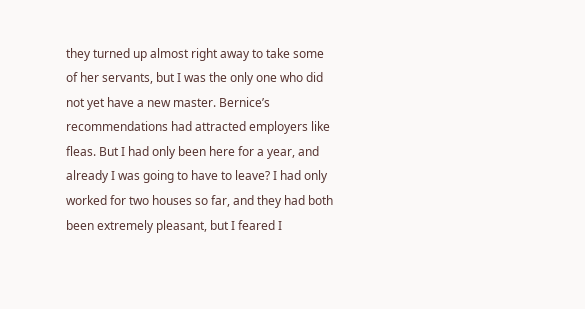they turned up almost right away to take some of her servants, but I was the only one who did not yet have a new master. Bernice’s recommendations had attracted employers like fleas. But I had only been here for a year, and already I was going to have to leave? I had only worked for two houses so far, and they had both been extremely pleasant, but I feared I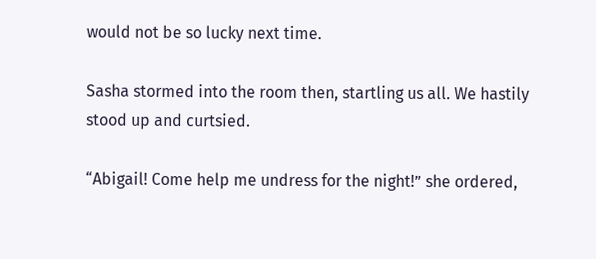would not be so lucky next time.

Sasha stormed into the room then, startling us all. We hastily stood up and curtsied.

“Abigail! Come help me undress for the night!” she ordered,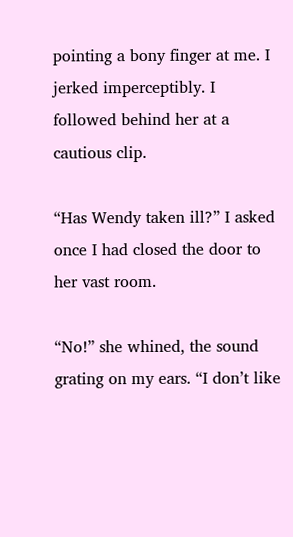pointing a bony finger at me. I jerked imperceptibly. I followed behind her at a cautious clip.

“Has Wendy taken ill?” I asked once I had closed the door to her vast room.

“No!” she whined, the sound grating on my ears. “I don’t like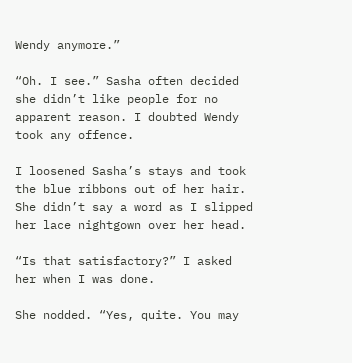Wendy anymore.”

“Oh. I see.” Sasha often decided she didn’t like people for no apparent reason. I doubted Wendy took any offence.

I loosened Sasha’s stays and took the blue ribbons out of her hair. She didn’t say a word as I slipped her lace nightgown over her head.

“Is that satisfactory?” I asked her when I was done.

She nodded. “Yes, quite. You may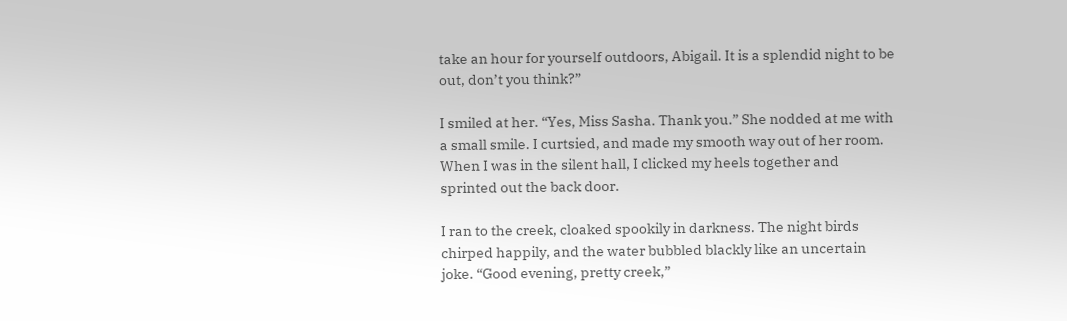take an hour for yourself outdoors, Abigail. It is a splendid night to be out, don’t you think?”

I smiled at her. “Yes, Miss Sasha. Thank you.” She nodded at me with a small smile. I curtsied, and made my smooth way out of her room. When I was in the silent hall, I clicked my heels together and sprinted out the back door.

I ran to the creek, cloaked spookily in darkness. The night birds chirped happily, and the water bubbled blackly like an uncertain joke. “Good evening, pretty creek,”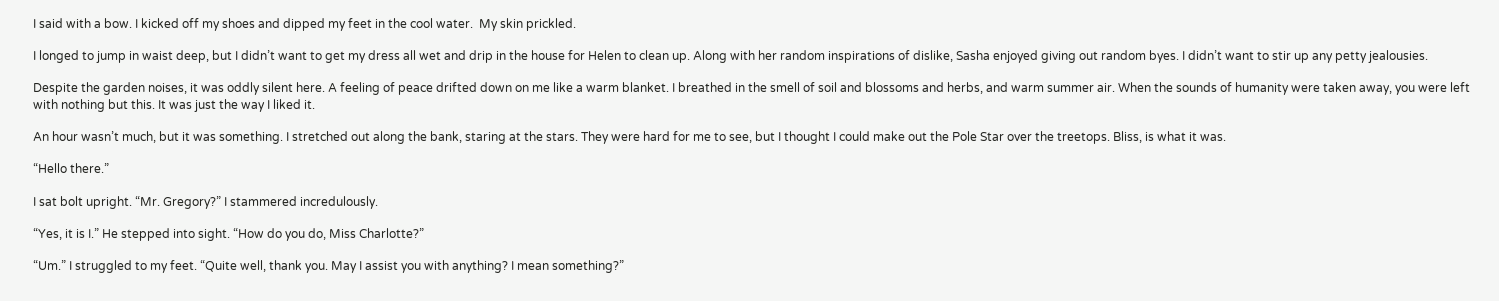I said with a bow. I kicked off my shoes and dipped my feet in the cool water.  My skin prickled.

I longed to jump in waist deep, but I didn’t want to get my dress all wet and drip in the house for Helen to clean up. Along with her random inspirations of dislike, Sasha enjoyed giving out random byes. I didn’t want to stir up any petty jealousies.

Despite the garden noises, it was oddly silent here. A feeling of peace drifted down on me like a warm blanket. I breathed in the smell of soil and blossoms and herbs, and warm summer air. When the sounds of humanity were taken away, you were left with nothing but this. It was just the way I liked it.

An hour wasn’t much, but it was something. I stretched out along the bank, staring at the stars. They were hard for me to see, but I thought I could make out the Pole Star over the treetops. Bliss, is what it was.

“Hello there.”

I sat bolt upright. “Mr. Gregory?” I stammered incredulously.

“Yes, it is I.” He stepped into sight. “How do you do, Miss Charlotte?”

“Um.” I struggled to my feet. “Quite well, thank you. May I assist you with anything? I mean something?”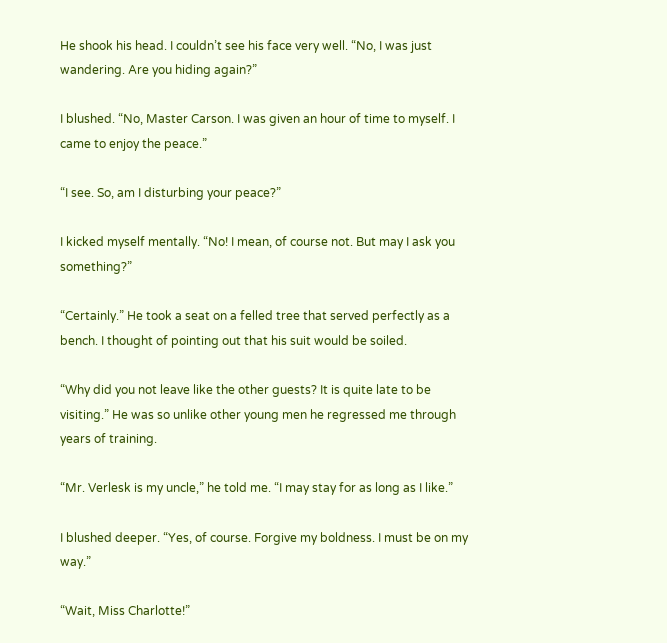He shook his head. I couldn’t see his face very well. “No, I was just wandering. Are you hiding again?”

I blushed. “No, Master Carson. I was given an hour of time to myself. I came to enjoy the peace.”

“I see. So, am I disturbing your peace?”

I kicked myself mentally. “No! I mean, of course not. But may I ask you something?”

“Certainly.” He took a seat on a felled tree that served perfectly as a bench. I thought of pointing out that his suit would be soiled.

“Why did you not leave like the other guests? It is quite late to be visiting.” He was so unlike other young men he regressed me through years of training.

“Mr. Verlesk is my uncle,” he told me. “I may stay for as long as I like.”

I blushed deeper. “Yes, of course. Forgive my boldness. I must be on my way.”

“Wait, Miss Charlotte!”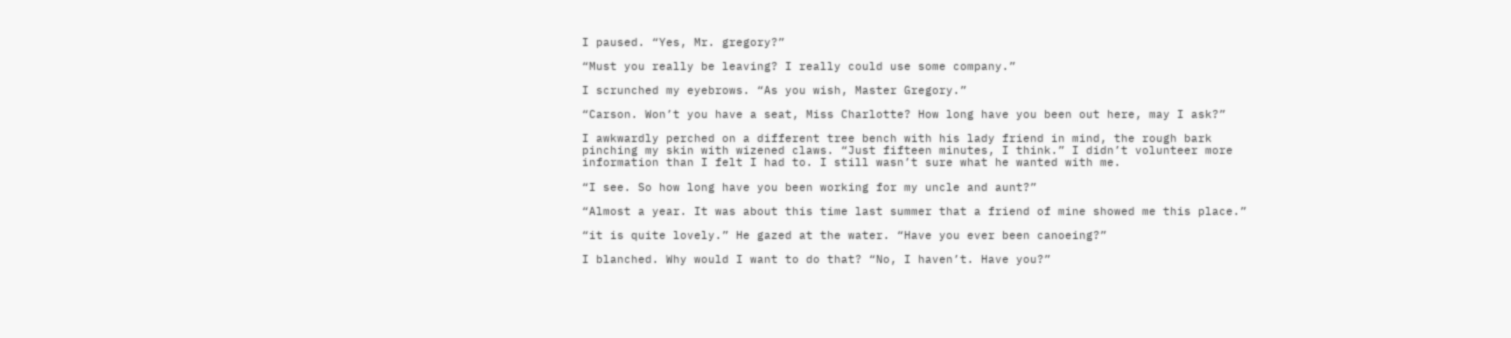I paused. “Yes, Mr. gregory?”

“Must you really be leaving? I really could use some company.”

I scrunched my eyebrows. “As you wish, Master Gregory.”

“Carson. Won’t you have a seat, Miss Charlotte? How long have you been out here, may I ask?”

I awkwardly perched on a different tree bench with his lady friend in mind, the rough bark pinching my skin with wizened claws. “Just fifteen minutes, I think.” I didn’t volunteer more information than I felt I had to. I still wasn’t sure what he wanted with me.

“I see. So how long have you been working for my uncle and aunt?”

“Almost a year. It was about this time last summer that a friend of mine showed me this place.”

“it is quite lovely.” He gazed at the water. “Have you ever been canoeing?”

I blanched. Why would I want to do that? “No, I haven’t. Have you?”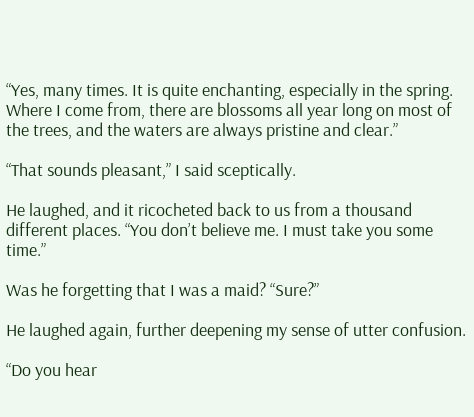“Yes, many times. It is quite enchanting, especially in the spring. Where I come from, there are blossoms all year long on most of the trees, and the waters are always pristine and clear.”

“That sounds pleasant,” I said sceptically.

He laughed, and it ricocheted back to us from a thousand different places. “You don’t believe me. I must take you some time.”

Was he forgetting that I was a maid? “Sure?”

He laughed again, further deepening my sense of utter confusion.

“Do you hear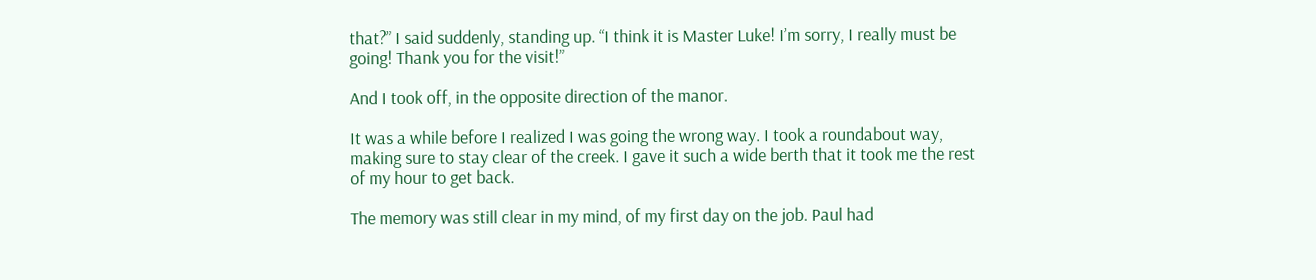that?” I said suddenly, standing up. “I think it is Master Luke! I’m sorry, I really must be going! Thank you for the visit!”

And I took off, in the opposite direction of the manor.

It was a while before I realized I was going the wrong way. I took a roundabout way, making sure to stay clear of the creek. I gave it such a wide berth that it took me the rest of my hour to get back.

The memory was still clear in my mind, of my first day on the job. Paul had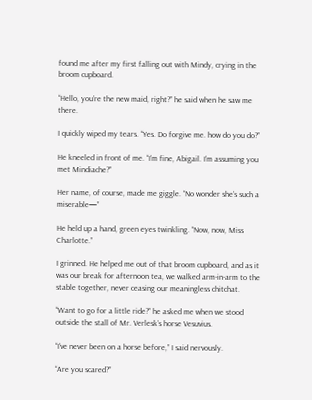found me after my first falling out with Mindy, crying in the broom cupboard.

“Hello, you’re the new maid, right?” he said when he saw me there.

I quickly wiped my tears. “Yes. Do forgive me. how do you do?”

He kneeled in front of me. “I’m fine, Abigail. I’m assuming you met Mindiache?”

Her name, of course, made me giggle. “No wonder she’s such a miserable—”

He held up a hand, green eyes twinkling. “Now, now, Miss Charlotte.”

I grinned. He helped me out of that broom cupboard, and as it was our break for afternoon tea, we walked arm-in-arm to the stable together, never ceasing our meaningless chitchat.

“Want to go for a little ride?” he asked me when we stood outside the stall of Mr. Verlesk’s horse Vesuvius.

“I’ve never been on a horse before,” I said nervously.

“Are you scared?”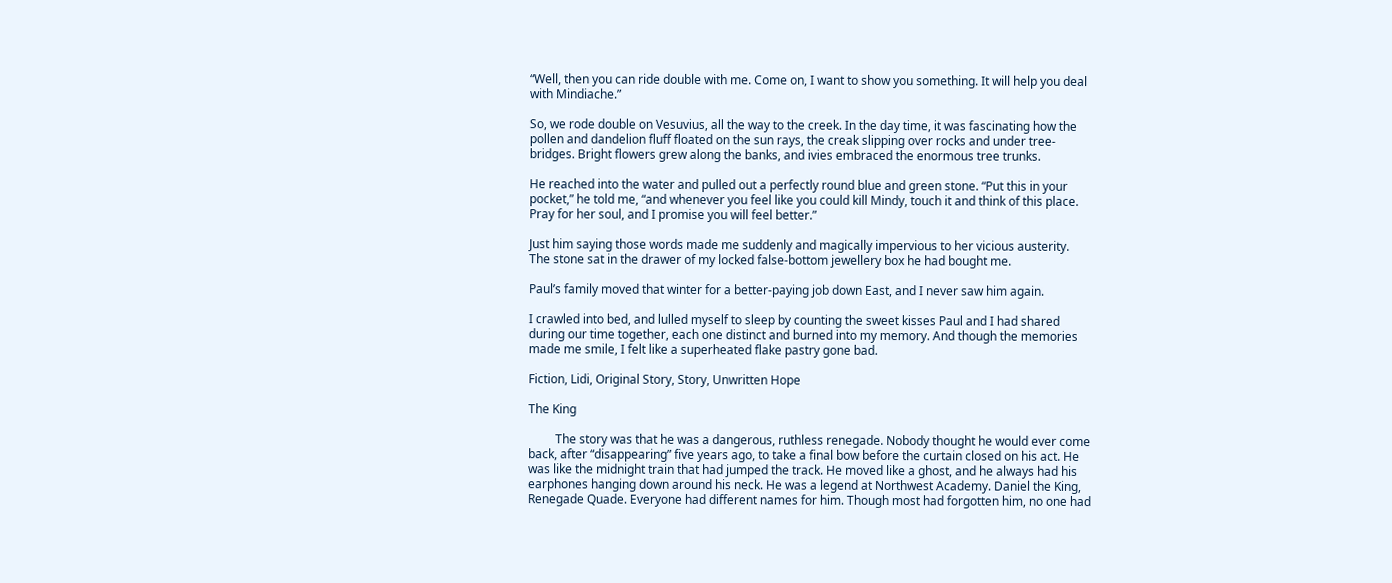“Well, then you can ride double with me. Come on, I want to show you something. It will help you deal with Mindiache.”

So, we rode double on Vesuvius, all the way to the creek. In the day time, it was fascinating how the pollen and dandelion fluff floated on the sun rays, the creak slipping over rocks and under tree-bridges. Bright flowers grew along the banks, and ivies embraced the enormous tree trunks.

He reached into the water and pulled out a perfectly round blue and green stone. “Put this in your pocket,” he told me, “and whenever you feel like you could kill Mindy, touch it and think of this place. Pray for her soul, and I promise you will feel better.”

Just him saying those words made me suddenly and magically impervious to her vicious austerity. The stone sat in the drawer of my locked false-bottom jewellery box he had bought me.

Paul’s family moved that winter for a better-paying job down East, and I never saw him again.

I crawled into bed, and lulled myself to sleep by counting the sweet kisses Paul and I had shared during our time together, each one distinct and burned into my memory. And though the memories made me smile, I felt like a superheated flake pastry gone bad.

Fiction, Lidi, Original Story, Story, Unwritten Hope

The King

         The story was that he was a dangerous, ruthless renegade. Nobody thought he would ever come back, after “disappearing” five years ago, to take a final bow before the curtain closed on his act. He was like the midnight train that had jumped the track. He moved like a ghost, and he always had his earphones hanging down around his neck. He was a legend at Northwest Academy. Daniel the King, Renegade Quade. Everyone had different names for him. Though most had forgotten him, no one had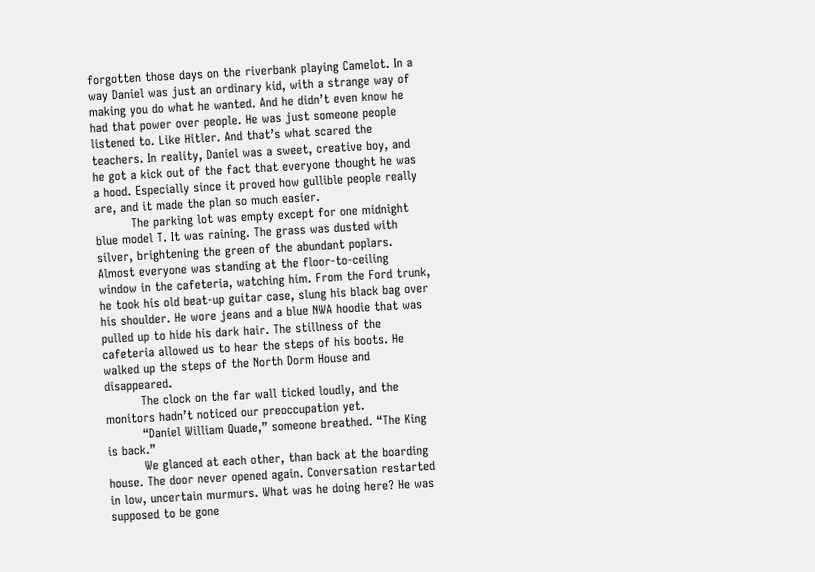forgotten those days on the riverbank playing Camelot. In a way Daniel was just an ordinary kid, with a strange way of making you do what he wanted. And he didn’t even know he had that power over people. He was just someone people listened to. Like Hitler. And that’s what scared the teachers. In reality, Daniel was a sweet, creative boy, and he got a kick out of the fact that everyone thought he was a hood. Especially since it proved how gullible people really are, and it made the plan so much easier.
         The parking lot was empty except for one midnight blue model T. It was raining. The grass was dusted with silver, brightening the green of the abundant poplars. Almost everyone was standing at the floor-to-ceiling window in the cafeteria, watching him. From the Ford trunk, he took his old beat-up guitar case, slung his black bag over his shoulder. He wore jeans and a blue NWA hoodie that was pulled up to hide his dark hair. The stillness of the cafeteria allowed us to hear the steps of his boots. He walked up the steps of the North Dorm House and disappeared.
         The clock on the far wall ticked loudly, and the monitors hadn’t noticed our preoccupation yet.
         “Daniel William Quade,” someone breathed. “The King is back.”
         We glanced at each other, than back at the boarding house. The door never opened again. Conversation restarted in low, uncertain murmurs. What was he doing here? He was supposed to be gone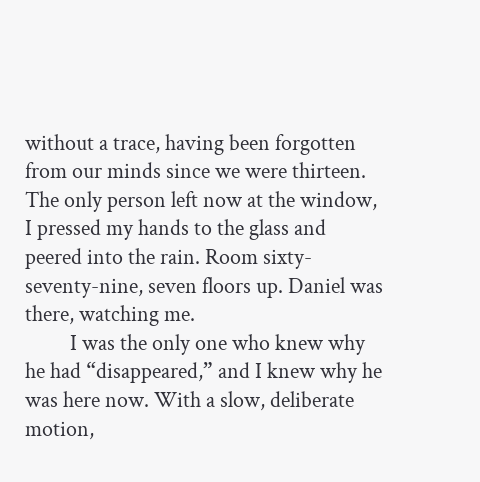without a trace, having been forgotten from our minds since we were thirteen. The only person left now at the window, I pressed my hands to the glass and peered into the rain. Room sixty-seventy-nine, seven floors up. Daniel was there, watching me.
         I was the only one who knew why he had “disappeared,” and I knew why he was here now. With a slow, deliberate motion,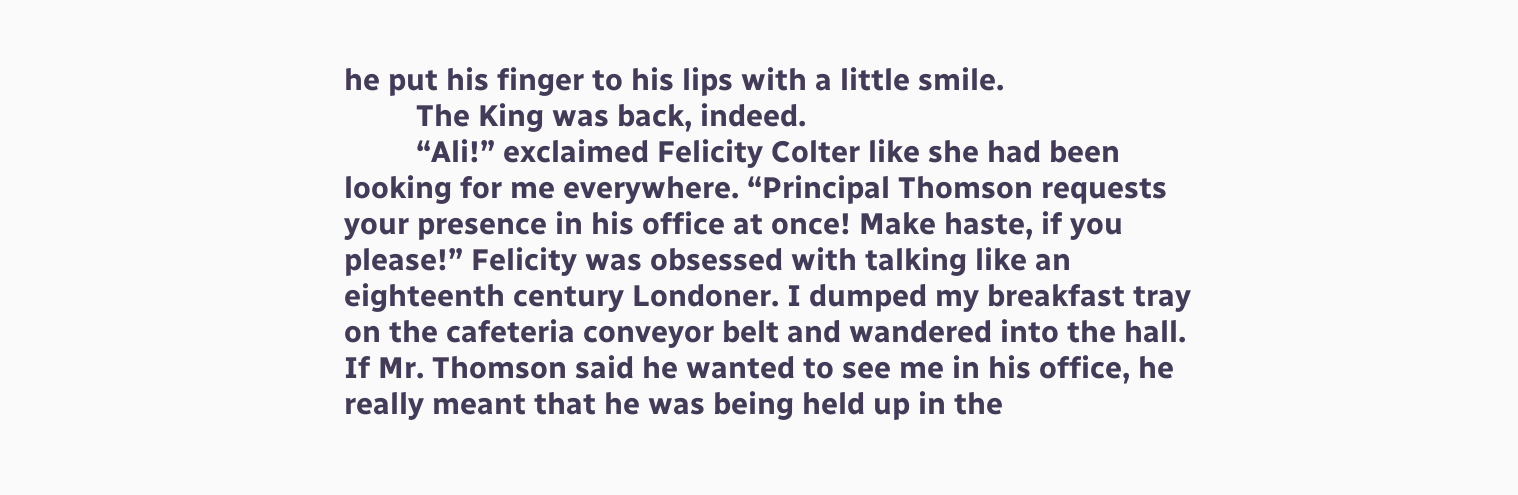he put his finger to his lips with a little smile.
         The King was back, indeed.
         “Ali!” exclaimed Felicity Colter like she had been looking for me everywhere. “Principal Thomson requests your presence in his office at once! Make haste, if you please!” Felicity was obsessed with talking like an eighteenth century Londoner. I dumped my breakfast tray on the cafeteria conveyor belt and wandered into the hall. If Mr. Thomson said he wanted to see me in his office, he really meant that he was being held up in the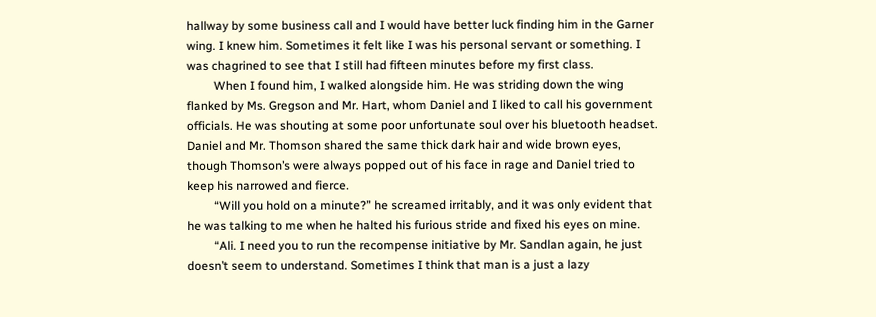hallway by some business call and I would have better luck finding him in the Garner wing. I knew him. Sometimes it felt like I was his personal servant or something. I was chagrined to see that I still had fifteen minutes before my first class.
         When I found him, I walked alongside him. He was striding down the wing flanked by Ms. Gregson and Mr. Hart, whom Daniel and I liked to call his government officials. He was shouting at some poor unfortunate soul over his bluetooth headset. Daniel and Mr. Thomson shared the same thick dark hair and wide brown eyes, though Thomson’s were always popped out of his face in rage and Daniel tried to keep his narrowed and fierce.
         “Will you hold on a minute?” he screamed irritably, and it was only evident that he was talking to me when he halted his furious stride and fixed his eyes on mine.
         “Ali. I need you to run the recompense initiative by Mr. Sandlan again, he just doesn’t seem to understand. Sometimes I think that man is a just a lazy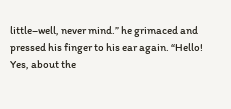little–well, never mind.” he grimaced and pressed his finger to his ear again. “Hello! Yes, about the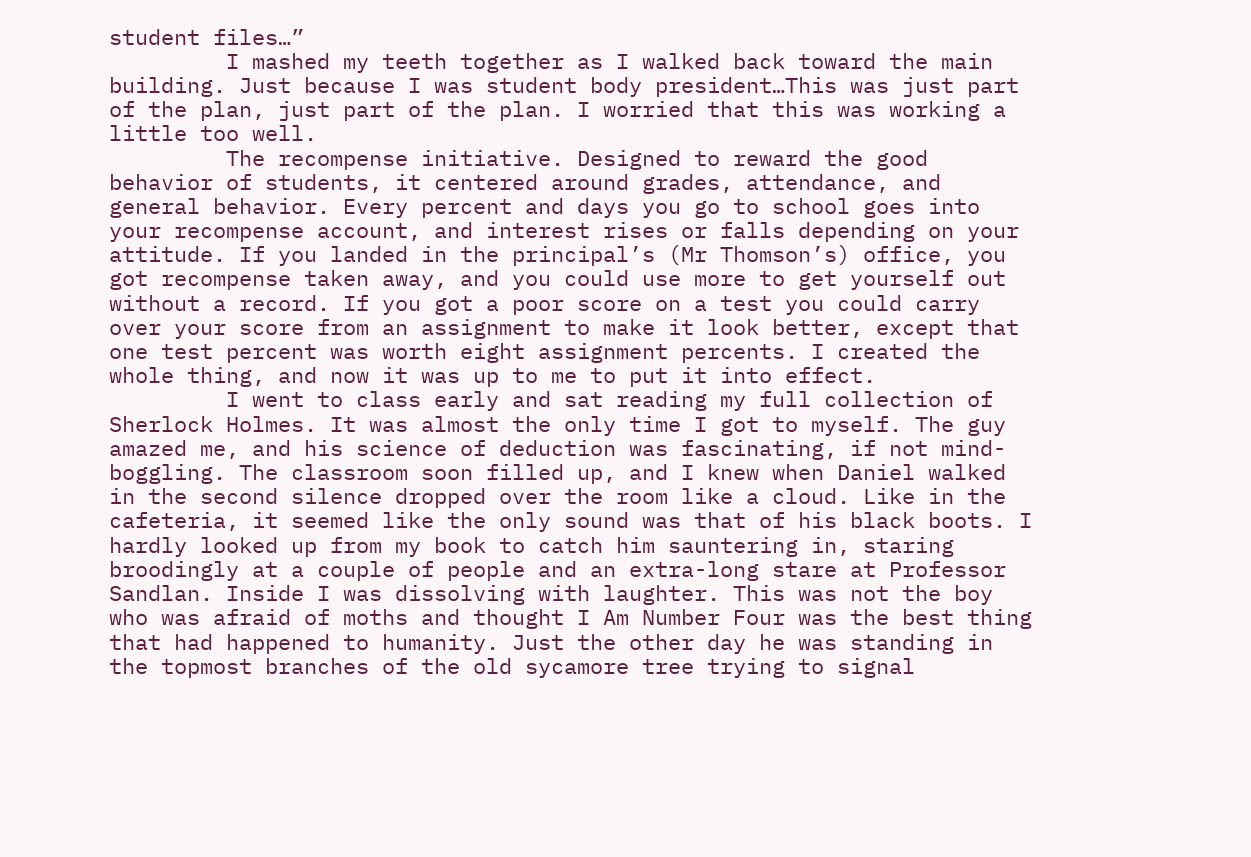student files…”
         I mashed my teeth together as I walked back toward the main building. Just because I was student body president…This was just part of the plan, just part of the plan. I worried that this was working a little too well.
         The recompense initiative. Designed to reward the good behavior of students, it centered around grades, attendance, and general behavior. Every percent and days you go to school goes into your recompense account, and interest rises or falls depending on your attitude. If you landed in the principal’s (Mr Thomson’s) office, you got recompense taken away, and you could use more to get yourself out without a record. If you got a poor score on a test you could carry over your score from an assignment to make it look better, except that one test percent was worth eight assignment percents. I created the whole thing, and now it was up to me to put it into effect.
         I went to class early and sat reading my full collection of Sherlock Holmes. It was almost the only time I got to myself. The guy amazed me, and his science of deduction was fascinating, if not mind-boggling. The classroom soon filled up, and I knew when Daniel walked in the second silence dropped over the room like a cloud. Like in the cafeteria, it seemed like the only sound was that of his black boots. I hardly looked up from my book to catch him sauntering in, staring broodingly at a couple of people and an extra-long stare at Professor Sandlan. Inside I was dissolving with laughter. This was not the boy who was afraid of moths and thought I Am Number Four was the best thing that had happened to humanity. Just the other day he was standing in the topmost branches of the old sycamore tree trying to signal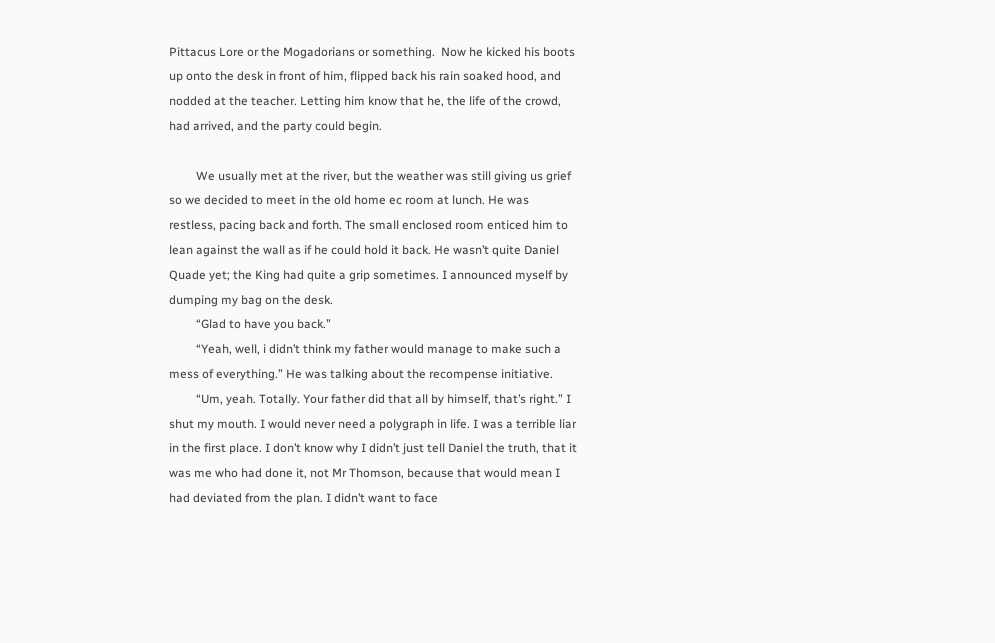Pittacus Lore or the Mogadorians or something.  Now he kicked his boots up onto the desk in front of him, flipped back his rain soaked hood, and nodded at the teacher. Letting him know that he, the life of the crowd, had arrived, and the party could begin.

         We usually met at the river, but the weather was still giving us grief so we decided to meet in the old home ec room at lunch. He was restless, pacing back and forth. The small enclosed room enticed him to lean against the wall as if he could hold it back. He wasn’t quite Daniel Quade yet; the King had quite a grip sometimes. I announced myself by dumping my bag on the desk.
         “Glad to have you back.”
         “Yeah, well, i didn’t think my father would manage to make such a mess of everything.” He was talking about the recompense initiative.
         “Um, yeah. Totally. Your father did that all by himself, that’s right.” I shut my mouth. I would never need a polygraph in life. I was a terrible liar in the first place. I don’t know why I didn’t just tell Daniel the truth, that it was me who had done it, not Mr Thomson, because that would mean I had deviated from the plan. I didn’t want to face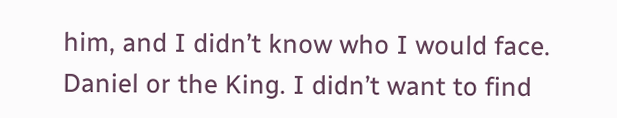him, and I didn’t know who I would face. Daniel or the King. I didn’t want to find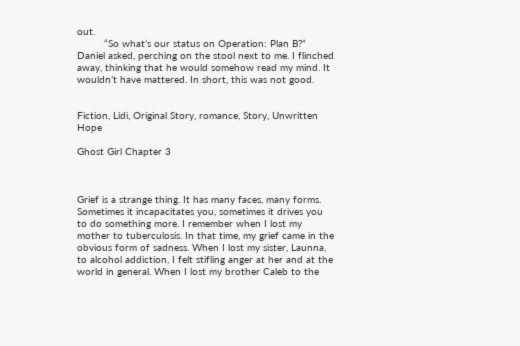out.
         “So what’s our status on Operation: Plan B?” Daniel asked, perching on the stool next to me. I flinched away, thinking that he would somehow read my mind. It wouldn’t have mattered. In short, this was not good.


Fiction, Lidi, Original Story, romance, Story, Unwritten Hope

Ghost Girl Chapter 3



Grief is a strange thing. It has many faces, many forms. Sometimes it incapacitates you, sometimes it drives you to do something more. I remember when I lost my mother to tuberculosis. In that time, my grief came in the obvious form of sadness. When I lost my sister, Launna, to alcohol addiction, I felt stifling anger at her and at the world in general. When I lost my brother Caleb to the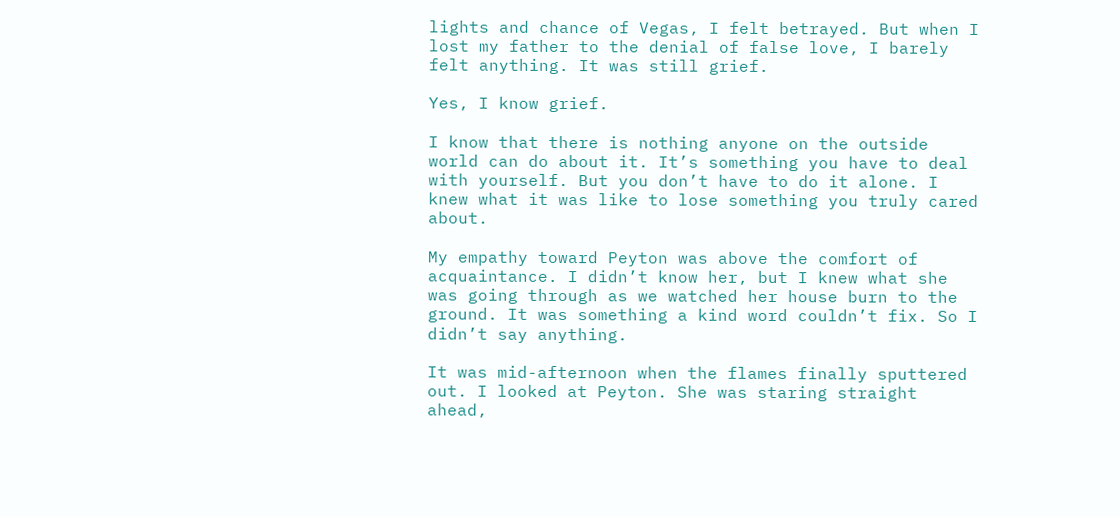lights and chance of Vegas, I felt betrayed. But when I lost my father to the denial of false love, I barely felt anything. It was still grief.

Yes, I know grief.

I know that there is nothing anyone on the outside world can do about it. It’s something you have to deal with yourself. But you don’t have to do it alone. I knew what it was like to lose something you truly cared about.

My empathy toward Peyton was above the comfort of acquaintance. I didn’t know her, but I knew what she was going through as we watched her house burn to the ground. It was something a kind word couldn’t fix. So I didn’t say anything.

It was mid-afternoon when the flames finally sputtered out. I looked at Peyton. She was staring straight ahead,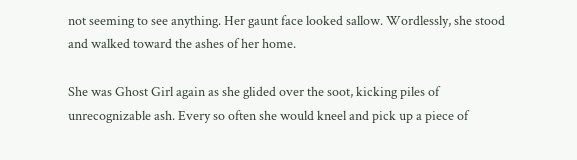not seeming to see anything. Her gaunt face looked sallow. Wordlessly, she stood and walked toward the ashes of her home.

She was Ghost Girl again as she glided over the soot, kicking piles of unrecognizable ash. Every so often she would kneel and pick up a piece of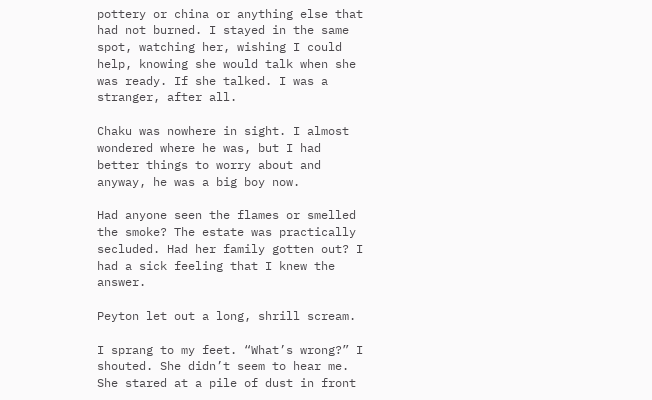pottery or china or anything else that had not burned. I stayed in the same spot, watching her, wishing I could help, knowing she would talk when she was ready. If she talked. I was a stranger, after all.

Chaku was nowhere in sight. I almost wondered where he was, but I had better things to worry about and anyway, he was a big boy now.

Had anyone seen the flames or smelled the smoke? The estate was practically secluded. Had her family gotten out? I had a sick feeling that I knew the answer.

Peyton let out a long, shrill scream.

I sprang to my feet. “What’s wrong?” I shouted. She didn’t seem to hear me. She stared at a pile of dust in front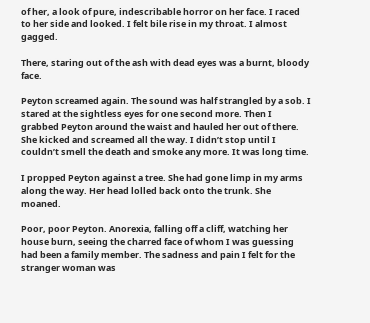of her, a look of pure, indescribable horror on her face. I raced to her side and looked. I felt bile rise in my throat. I almost gagged.

There, staring out of the ash with dead eyes was a burnt, bloody face.

Peyton screamed again. The sound was half strangled by a sob. I stared at the sightless eyes for one second more. Then I grabbed Peyton around the waist and hauled her out of there. She kicked and screamed all the way. I didn’t stop until I couldn’t smell the death and smoke any more. It was long time.

I propped Peyton against a tree. She had gone limp in my arms along the way. Her head lolled back onto the trunk. She moaned.

Poor, poor Peyton. Anorexia, falling off a cliff, watching her house burn, seeing the charred face of whom I was guessing had been a family member. The sadness and pain I felt for the stranger woman was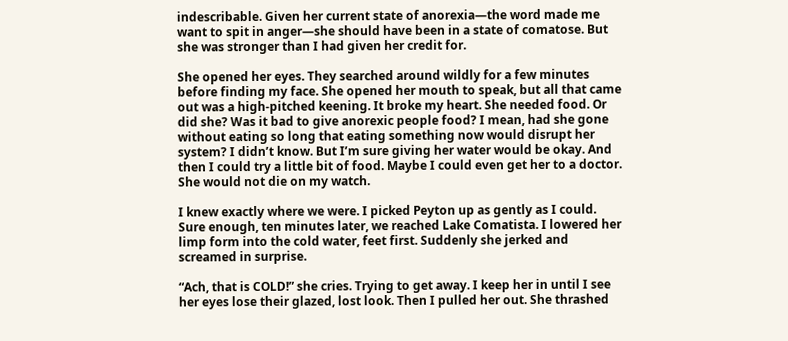indescribable. Given her current state of anorexia—the word made me want to spit in anger—she should have been in a state of comatose. But she was stronger than I had given her credit for.

She opened her eyes. They searched around wildly for a few minutes before finding my face. She opened her mouth to speak, but all that came out was a high-pitched keening. It broke my heart. She needed food. Or did she? Was it bad to give anorexic people food? I mean, had she gone without eating so long that eating something now would disrupt her system? I didn’t know. But I’m sure giving her water would be okay. And then I could try a little bit of food. Maybe I could even get her to a doctor. She would not die on my watch.

I knew exactly where we were. I picked Peyton up as gently as I could. Sure enough, ten minutes later, we reached Lake Comatista. I lowered her limp form into the cold water, feet first. Suddenly she jerked and screamed in surprise.

“Ach, that is COLD!” she cries. Trying to get away. I keep her in until I see her eyes lose their glazed, lost look. Then I pulled her out. She thrashed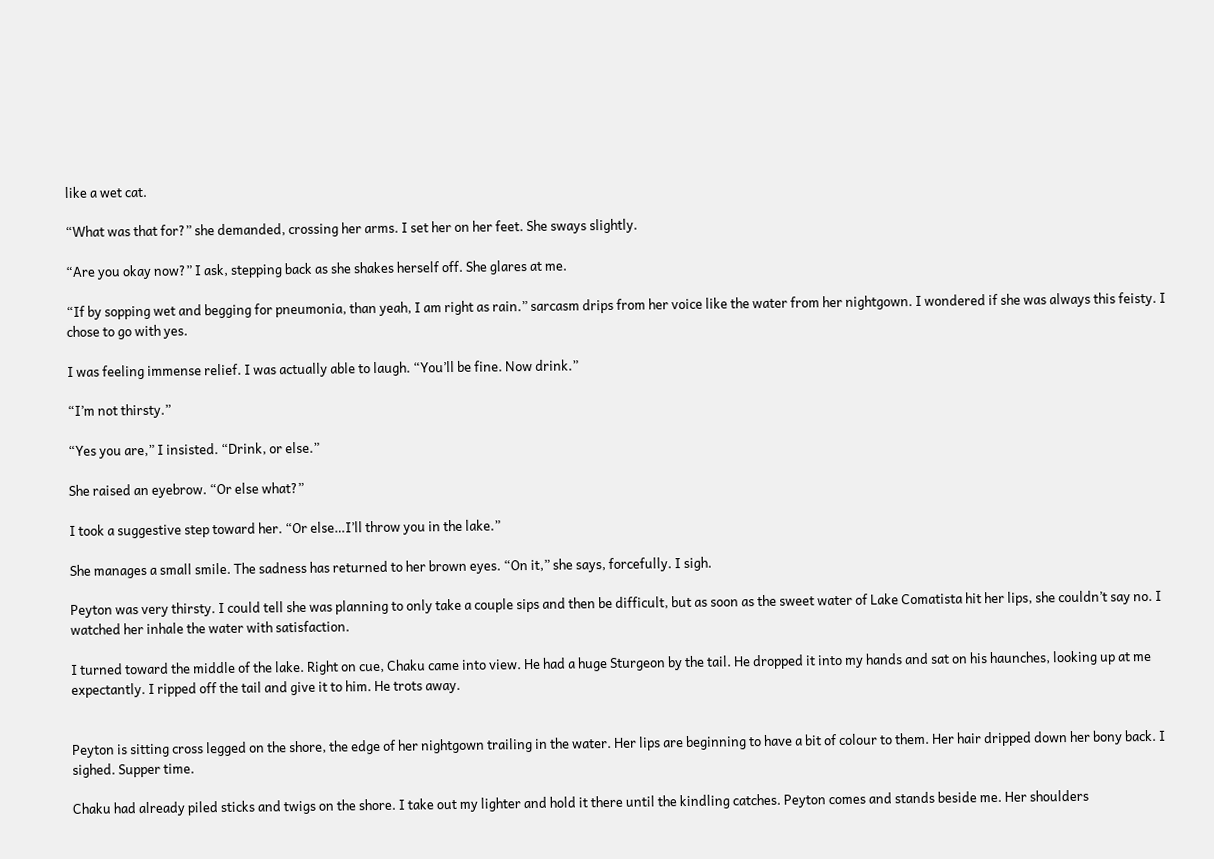like a wet cat.

“What was that for?” she demanded, crossing her arms. I set her on her feet. She sways slightly.

“Are you okay now?” I ask, stepping back as she shakes herself off. She glares at me.

“If by sopping wet and begging for pneumonia, than yeah, I am right as rain.” sarcasm drips from her voice like the water from her nightgown. I wondered if she was always this feisty. I chose to go with yes.

I was feeling immense relief. I was actually able to laugh. “You’ll be fine. Now drink.”

“I’m not thirsty.”

“Yes you are,” I insisted. “Drink, or else.”

She raised an eyebrow. “Or else what?”

I took a suggestive step toward her. “Or else…I’ll throw you in the lake.”

She manages a small smile. The sadness has returned to her brown eyes. “On it,” she says, forcefully. I sigh.

Peyton was very thirsty. I could tell she was planning to only take a couple sips and then be difficult, but as soon as the sweet water of Lake Comatista hit her lips, she couldn’t say no. I watched her inhale the water with satisfaction.

I turned toward the middle of the lake. Right on cue, Chaku came into view. He had a huge Sturgeon by the tail. He dropped it into my hands and sat on his haunches, looking up at me expectantly. I ripped off the tail and give it to him. He trots away.


Peyton is sitting cross legged on the shore, the edge of her nightgown trailing in the water. Her lips are beginning to have a bit of colour to them. Her hair dripped down her bony back. I sighed. Supper time.

Chaku had already piled sticks and twigs on the shore. I take out my lighter and hold it there until the kindling catches. Peyton comes and stands beside me. Her shoulders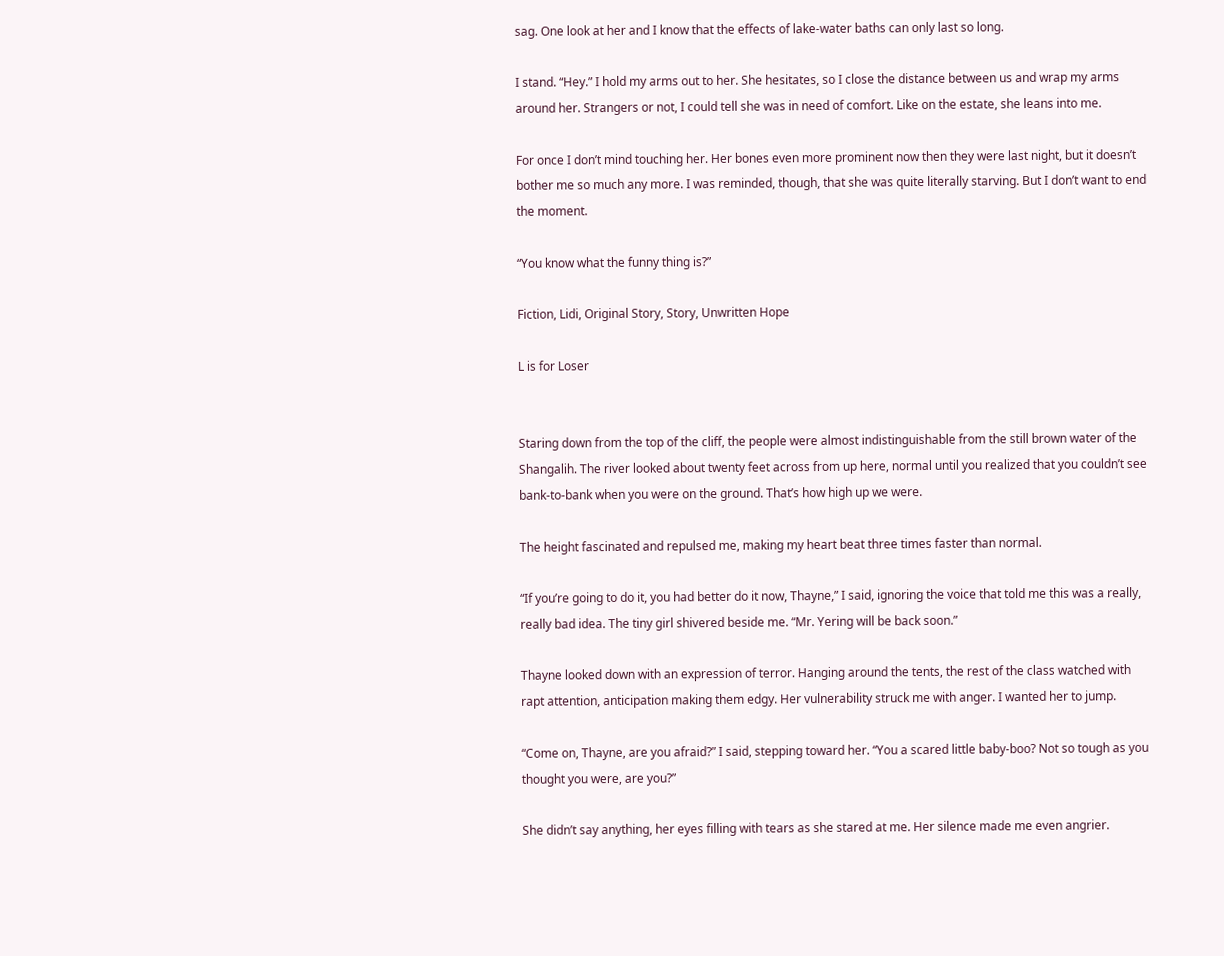sag. One look at her and I know that the effects of lake-water baths can only last so long.

I stand. “Hey.” I hold my arms out to her. She hesitates, so I close the distance between us and wrap my arms around her. Strangers or not, I could tell she was in need of comfort. Like on the estate, she leans into me.

For once I don’t mind touching her. Her bones even more prominent now then they were last night, but it doesn’t bother me so much any more. I was reminded, though, that she was quite literally starving. But I don’t want to end the moment.

“You know what the funny thing is?”

Fiction, Lidi, Original Story, Story, Unwritten Hope

L is for Loser


Staring down from the top of the cliff, the people were almost indistinguishable from the still brown water of the Shangalih. The river looked about twenty feet across from up here, normal until you realized that you couldn’t see bank-to-bank when you were on the ground. That’s how high up we were.

The height fascinated and repulsed me, making my heart beat three times faster than normal.

“If you’re going to do it, you had better do it now, Thayne,” I said, ignoring the voice that told me this was a really, really bad idea. The tiny girl shivered beside me. “Mr. Yering will be back soon.”

Thayne looked down with an expression of terror. Hanging around the tents, the rest of the class watched with rapt attention, anticipation making them edgy. Her vulnerability struck me with anger. I wanted her to jump.

“Come on, Thayne, are you afraid?” I said, stepping toward her. “You a scared little baby-boo? Not so tough as you thought you were, are you?”

She didn’t say anything, her eyes filling with tears as she stared at me. Her silence made me even angrier.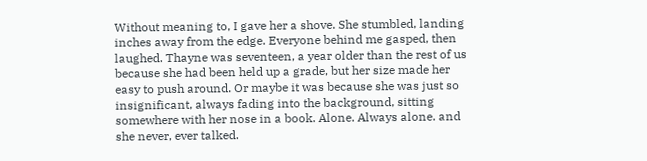Without meaning to, I gave her a shove. She stumbled, landing inches away from the edge. Everyone behind me gasped, then laughed. Thayne was seventeen, a year older than the rest of us because she had been held up a grade, but her size made her easy to push around. Or maybe it was because she was just so insignificant, always fading into the background, sitting somewhere with her nose in a book. Alone. Always alone. and she never, ever talked.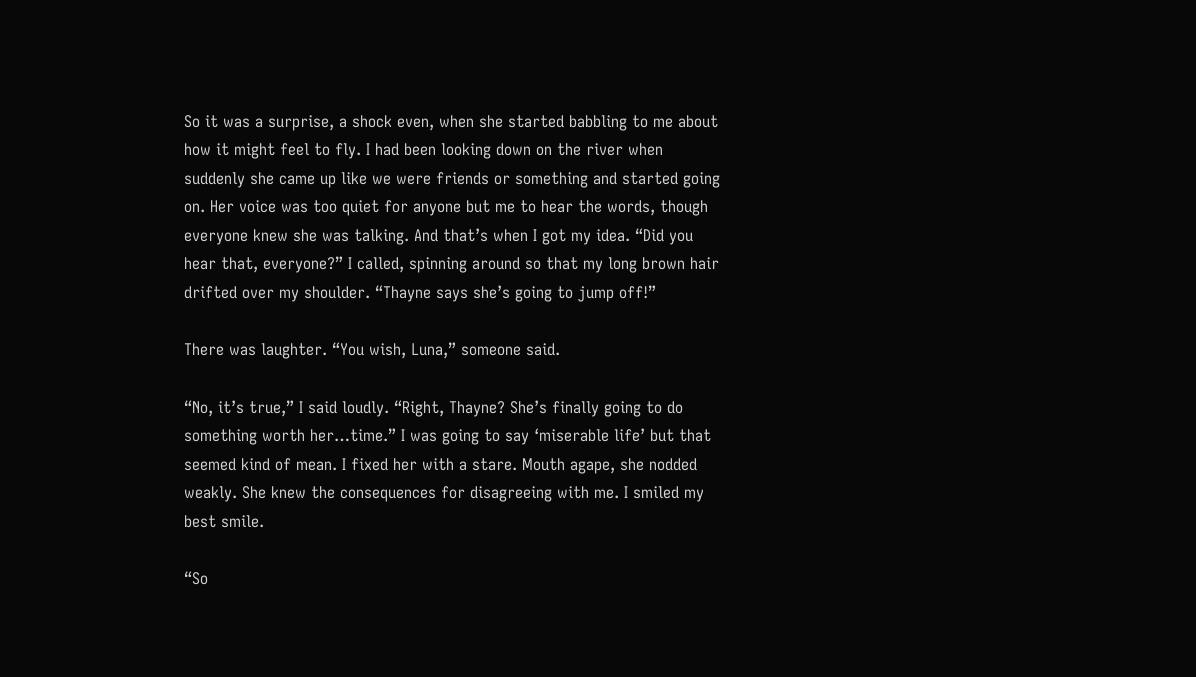So it was a surprise, a shock even, when she started babbling to me about how it might feel to fly. I had been looking down on the river when suddenly she came up like we were friends or something and started going on. Her voice was too quiet for anyone but me to hear the words, though everyone knew she was talking. And that’s when I got my idea. “Did you hear that, everyone?” I called, spinning around so that my long brown hair drifted over my shoulder. “Thayne says she’s going to jump off!”

There was laughter. “You wish, Luna,” someone said.

“No, it’s true,” I said loudly. “Right, Thayne? She’s finally going to do something worth her…time.” I was going to say ‘miserable life’ but that seemed kind of mean. I fixed her with a stare. Mouth agape, she nodded weakly. She knew the consequences for disagreeing with me. I smiled my best smile.

“So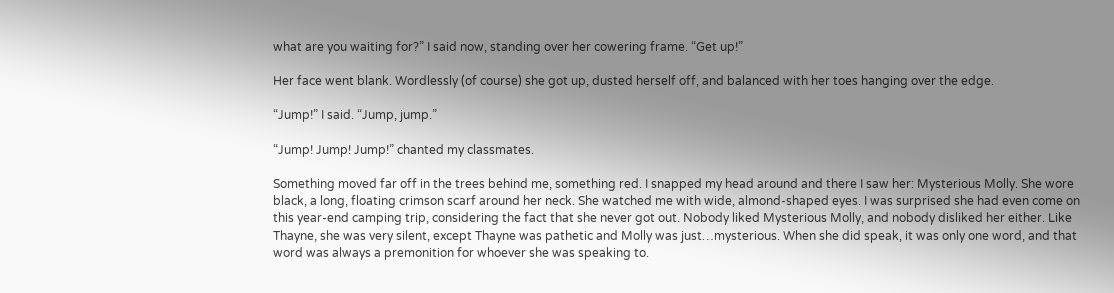what are you waiting for?” I said now, standing over her cowering frame. “Get up!”

Her face went blank. Wordlessly (of course) she got up, dusted herself off, and balanced with her toes hanging over the edge.

“Jump!” I said. “Jump, jump.”

“Jump! Jump! Jump!” chanted my classmates.

Something moved far off in the trees behind me, something red. I snapped my head around and there I saw her: Mysterious Molly. She wore black, a long, floating crimson scarf around her neck. She watched me with wide, almond-shaped eyes. I was surprised she had even come on this year-end camping trip, considering the fact that she never got out. Nobody liked Mysterious Molly, and nobody disliked her either. Like Thayne, she was very silent, except Thayne was pathetic and Molly was just…mysterious. When she did speak, it was only one word, and that word was always a premonition for whoever she was speaking to.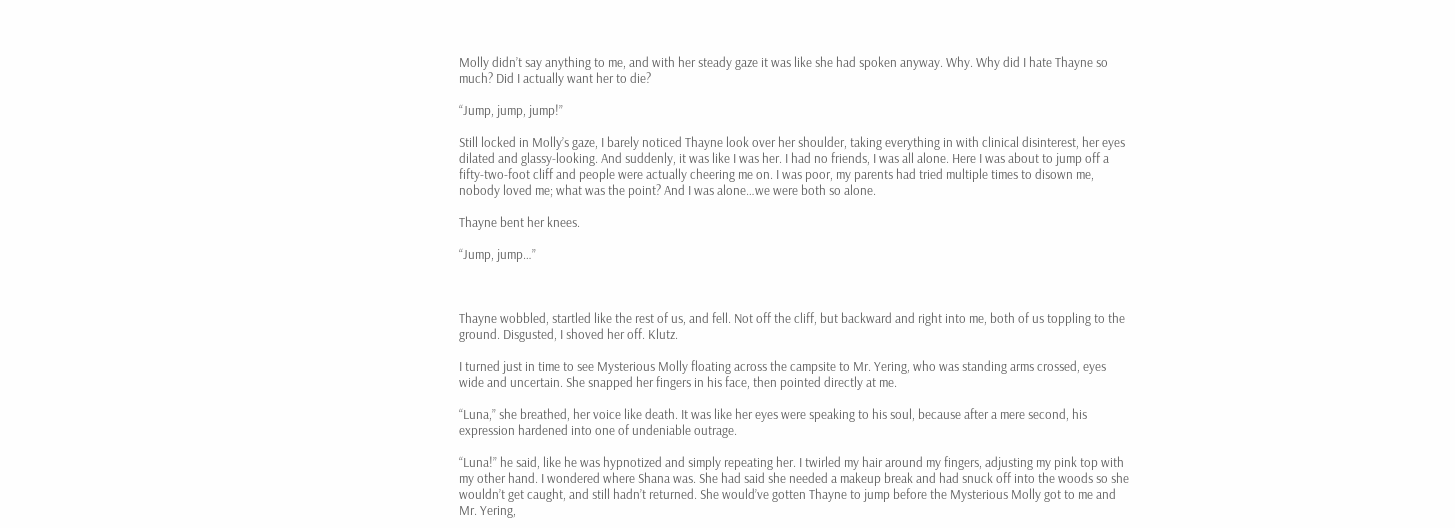Molly didn’t say anything to me, and with her steady gaze it was like she had spoken anyway. Why. Why did I hate Thayne so much? Did I actually want her to die?

“Jump, jump, jump!”

Still locked in Molly’s gaze, I barely noticed Thayne look over her shoulder, taking everything in with clinical disinterest, her eyes dilated and glassy-looking. And suddenly, it was like I was her. I had no friends, I was all alone. Here I was about to jump off a fifty-two-foot cliff and people were actually cheering me on. I was poor, my parents had tried multiple times to disown me, nobody loved me; what was the point? And I was alone…we were both so alone.

Thayne bent her knees.

“Jump, jump…”



Thayne wobbled, startled like the rest of us, and fell. Not off the cliff, but backward and right into me, both of us toppling to the ground. Disgusted, I shoved her off. Klutz.

I turned just in time to see Mysterious Molly floating across the campsite to Mr. Yering, who was standing arms crossed, eyes wide and uncertain. She snapped her fingers in his face, then pointed directly at me.

“Luna,” she breathed, her voice like death. It was like her eyes were speaking to his soul, because after a mere second, his expression hardened into one of undeniable outrage.

“Luna!” he said, like he was hypnotized and simply repeating her. I twirled my hair around my fingers, adjusting my pink top with my other hand. I wondered where Shana was. She had said she needed a makeup break and had snuck off into the woods so she wouldn’t get caught, and still hadn’t returned. She would’ve gotten Thayne to jump before the Mysterious Molly got to me and Mr. Yering,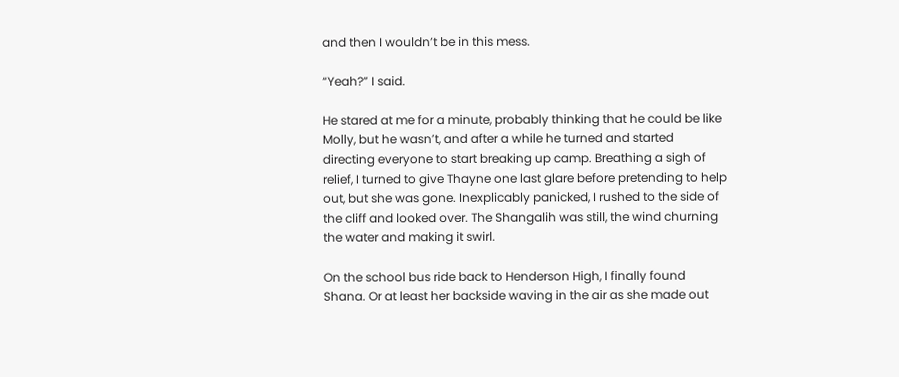and then I wouldn’t be in this mess.

“Yeah?” I said.

He stared at me for a minute, probably thinking that he could be like Molly, but he wasn’t, and after a while he turned and started directing everyone to start breaking up camp. Breathing a sigh of relief, I turned to give Thayne one last glare before pretending to help out, but she was gone. Inexplicably panicked, I rushed to the side of the cliff and looked over. The Shangalih was still, the wind churning the water and making it swirl.

On the school bus ride back to Henderson High, I finally found Shana. Or at least her backside waving in the air as she made out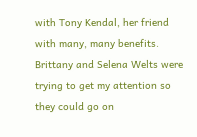with Tony Kendal, her friend with many, many benefits. Brittany and Selena Welts were trying to get my attention so they could go on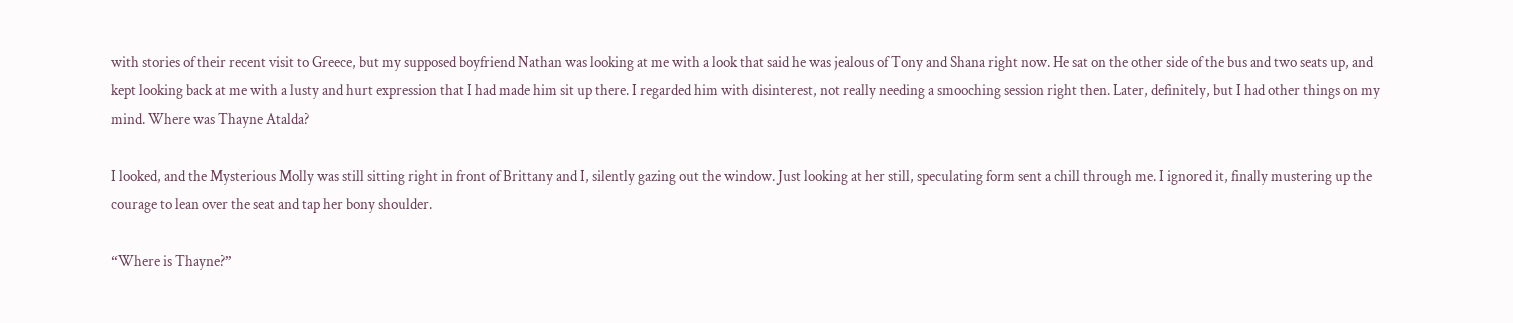with stories of their recent visit to Greece, but my supposed boyfriend Nathan was looking at me with a look that said he was jealous of Tony and Shana right now. He sat on the other side of the bus and two seats up, and kept looking back at me with a lusty and hurt expression that I had made him sit up there. I regarded him with disinterest, not really needing a smooching session right then. Later, definitely, but I had other things on my mind. Where was Thayne Atalda?

I looked, and the Mysterious Molly was still sitting right in front of Brittany and I, silently gazing out the window. Just looking at her still, speculating form sent a chill through me. I ignored it, finally mustering up the courage to lean over the seat and tap her bony shoulder.

“Where is Thayne?”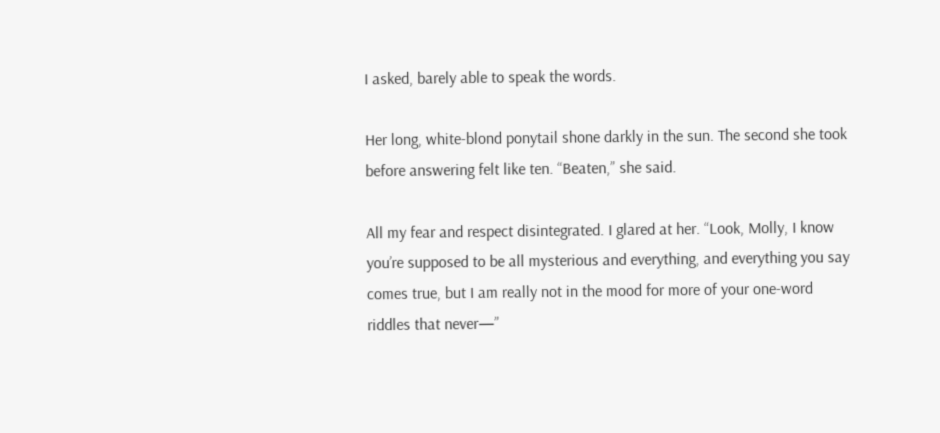I asked, barely able to speak the words.

Her long, white-blond ponytail shone darkly in the sun. The second she took before answering felt like ten. “Beaten,” she said.

All my fear and respect disintegrated. I glared at her. “Look, Molly, I know you’re supposed to be all mysterious and everything, and everything you say comes true, but I am really not in the mood for more of your one-word riddles that never—”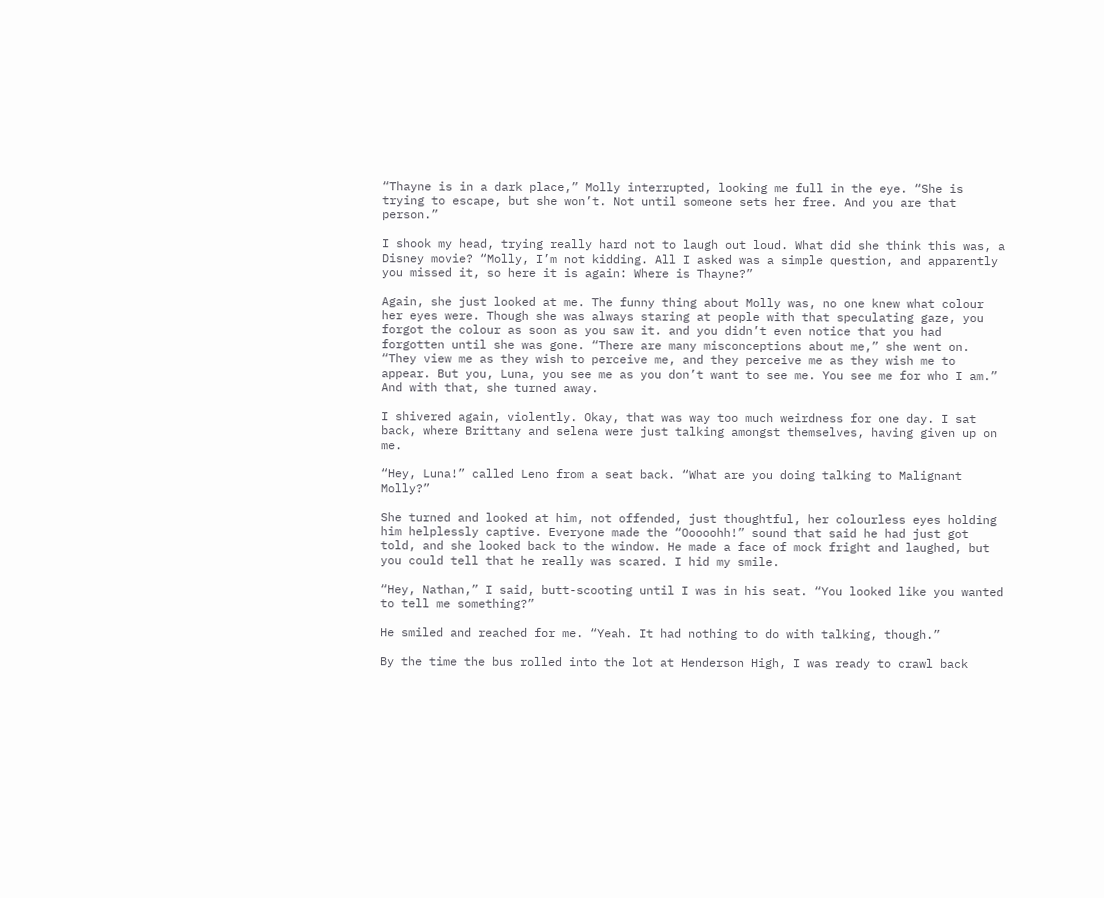“Thayne is in a dark place,” Molly interrupted, looking me full in the eye. “She is trying to escape, but she won’t. Not until someone sets her free. And you are that person.”

I shook my head, trying really hard not to laugh out loud. What did she think this was, a Disney movie? “Molly, I’m not kidding. All I asked was a simple question, and apparently you missed it, so here it is again: Where is Thayne?”

Again, she just looked at me. The funny thing about Molly was, no one knew what colour her eyes were. Though she was always staring at people with that speculating gaze, you forgot the colour as soon as you saw it. and you didn’t even notice that you had forgotten until she was gone. “There are many misconceptions about me,” she went on. “They view me as they wish to perceive me, and they perceive me as they wish me to appear. But you, Luna, you see me as you don’t want to see me. You see me for who I am.” And with that, she turned away.

I shivered again, violently. Okay, that was way too much weirdness for one day. I sat back, where Brittany and selena were just talking amongst themselves, having given up on me.

“Hey, Luna!” called Leno from a seat back. “What are you doing talking to Malignant Molly?”

She turned and looked at him, not offended, just thoughtful, her colourless eyes holding him helplessly captive. Everyone made the “Ooooohh!” sound that said he had just got told, and she looked back to the window. He made a face of mock fright and laughed, but you could tell that he really was scared. I hid my smile.

“Hey, Nathan,” I said, butt-scooting until I was in his seat. “You looked like you wanted to tell me something?”

He smiled and reached for me. “Yeah. It had nothing to do with talking, though.”

By the time the bus rolled into the lot at Henderson High, I was ready to crawl back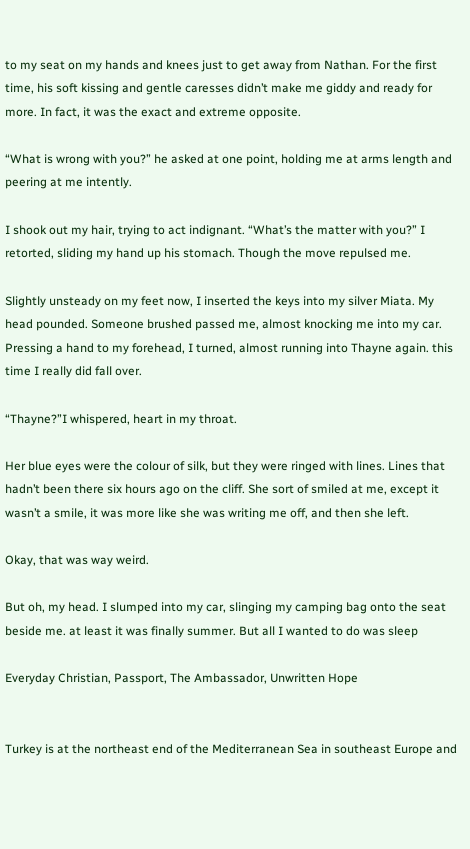to my seat on my hands and knees just to get away from Nathan. For the first time, his soft kissing and gentle caresses didn’t make me giddy and ready for more. In fact, it was the exact and extreme opposite.

“What is wrong with you?” he asked at one point, holding me at arms length and peering at me intently.

I shook out my hair, trying to act indignant. “What’s the matter with you?” I retorted, sliding my hand up his stomach. Though the move repulsed me.

Slightly unsteady on my feet now, I inserted the keys into my silver Miata. My head pounded. Someone brushed passed me, almost knocking me into my car. Pressing a hand to my forehead, I turned, almost running into Thayne again. this time I really did fall over.

“Thayne?”I whispered, heart in my throat.

Her blue eyes were the colour of silk, but they were ringed with lines. Lines that hadn’t been there six hours ago on the cliff. She sort of smiled at me, except it wasn’t a smile, it was more like she was writing me off, and then she left.

Okay, that was way weird.

But oh, my head. I slumped into my car, slinging my camping bag onto the seat beside me. at least it was finally summer. But all I wanted to do was sleep

Everyday Christian, Passport, The Ambassador, Unwritten Hope


Turkey is at the northeast end of the Mediterranean Sea in southeast Europe and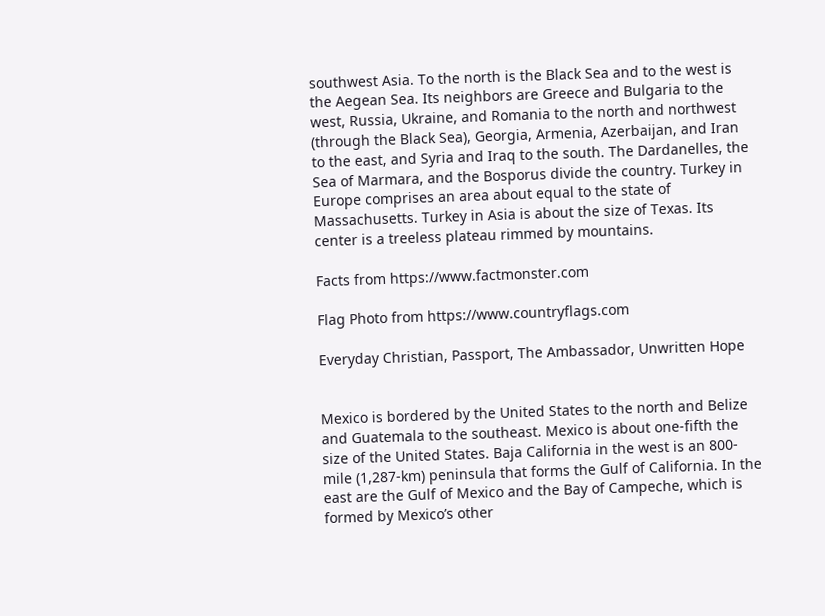southwest Asia. To the north is the Black Sea and to the west is the Aegean Sea. Its neighbors are Greece and Bulgaria to the west, Russia, Ukraine, and Romania to the north and northwest (through the Black Sea), Georgia, Armenia, Azerbaijan, and Iran to the east, and Syria and Iraq to the south. The Dardanelles, the Sea of Marmara, and the Bosporus divide the country. Turkey in Europe comprises an area about equal to the state of Massachusetts. Turkey in Asia is about the size of Texas. Its center is a treeless plateau rimmed by mountains.

Facts from https://www.factmonster.com

Flag Photo from https://www.countryflags.com

Everyday Christian, Passport, The Ambassador, Unwritten Hope


Mexico is bordered by the United States to the north and Belize and Guatemala to the southeast. Mexico is about one-fifth the size of the United States. Baja California in the west is an 800-mile (1,287-km) peninsula that forms the Gulf of California. In the east are the Gulf of Mexico and the Bay of Campeche, which is formed by Mexico’s other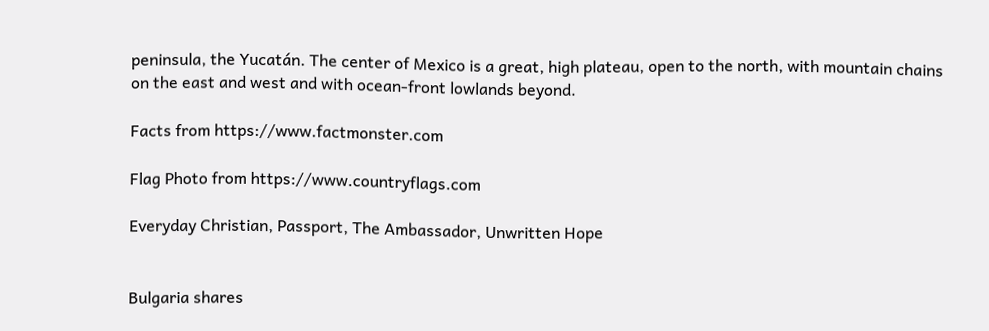peninsula, the Yucatán. The center of Mexico is a great, high plateau, open to the north, with mountain chains on the east and west and with ocean-front lowlands beyond.

Facts from https://www.factmonster.com

Flag Photo from https://www.countryflags.com

Everyday Christian, Passport, The Ambassador, Unwritten Hope


Bulgaria shares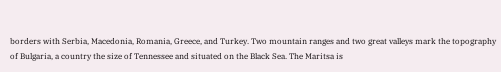borders with Serbia, Macedonia, Romania, Greece, and Turkey. Two mountain ranges and two great valleys mark the topography of Bulgaria, a country the size of Tennessee and situated on the Black Sea. The Maritsa is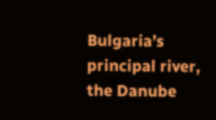Bulgaria’s principal river, the Danube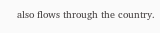also flows through the country.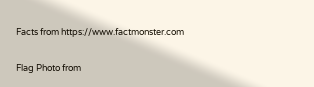Facts from https://www.factmonster.com

Flag Photo from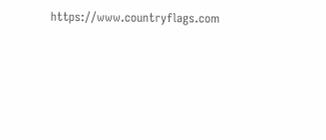https://www.countryflags.com